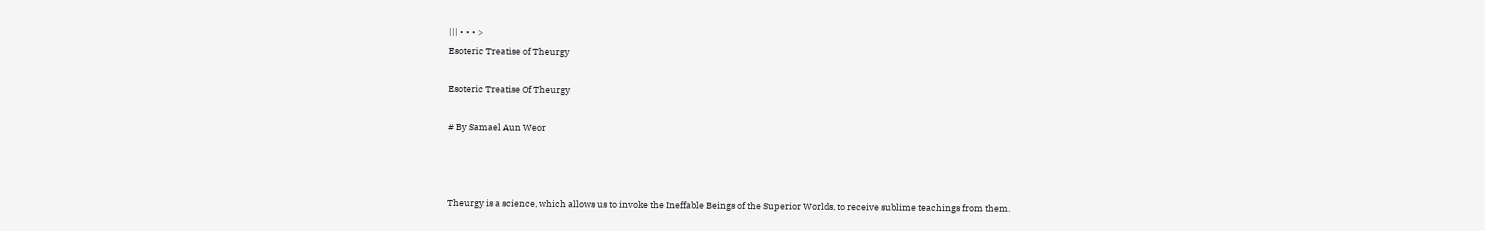||| • • • >
Esoteric Treatise of Theurgy

Esoteric Treatise Of Theurgy

# By Samael Aun Weor



Theurgy is a science, which allows us to invoke the Ineffable Beings of the Superior Worlds, to receive sublime teachings from them.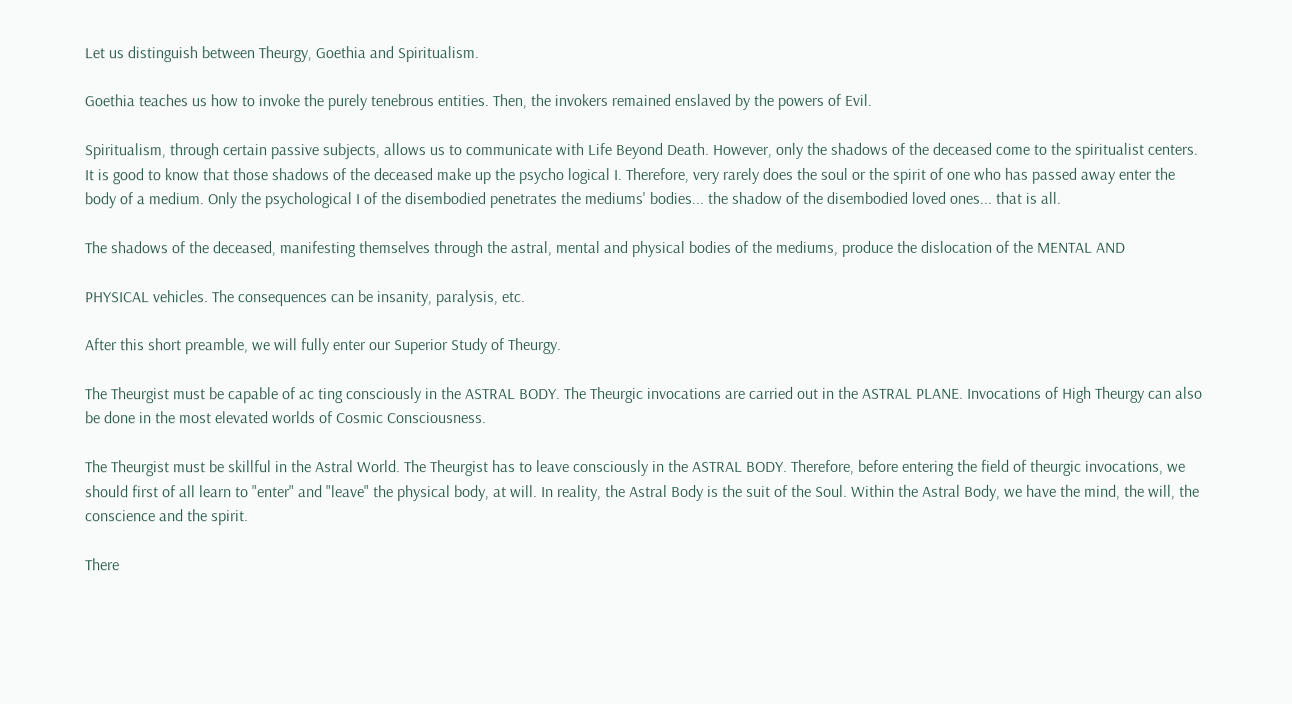Let us distinguish between Theurgy, Goethia and Spiritualism.

Goethia teaches us how to invoke the purely tenebrous entities. Then, the invokers remained enslaved by the powers of Evil.

Spiritualism, through certain passive subjects, allows us to communicate with Life Beyond Death. However, only the shadows of the deceased come to the spiritualist centers. It is good to know that those shadows of the deceased make up the psycho logical I. Therefore, very rarely does the soul or the spirit of one who has passed away enter the body of a medium. Only the psychological I of the disembodied penetrates the mediums' bodies... the shadow of the disembodied loved ones... that is all.

The shadows of the deceased, manifesting themselves through the astral, mental and physical bodies of the mediums, produce the dislocation of the MENTAL AND

PHYSICAL vehicles. The consequences can be insanity, paralysis, etc.

After this short preamble, we will fully enter our Superior Study of Theurgy.

The Theurgist must be capable of ac ting consciously in the ASTRAL BODY. The Theurgic invocations are carried out in the ASTRAL PLANE. Invocations of High Theurgy can also be done in the most elevated worlds of Cosmic Consciousness.

The Theurgist must be skillful in the Astral World. The Theurgist has to leave consciously in the ASTRAL BODY. Therefore, before entering the field of theurgic invocations, we should first of all learn to "enter" and "leave" the physical body, at will. In reality, the Astral Body is the suit of the Soul. Within the Astral Body, we have the mind, the will, the conscience and the spirit.

There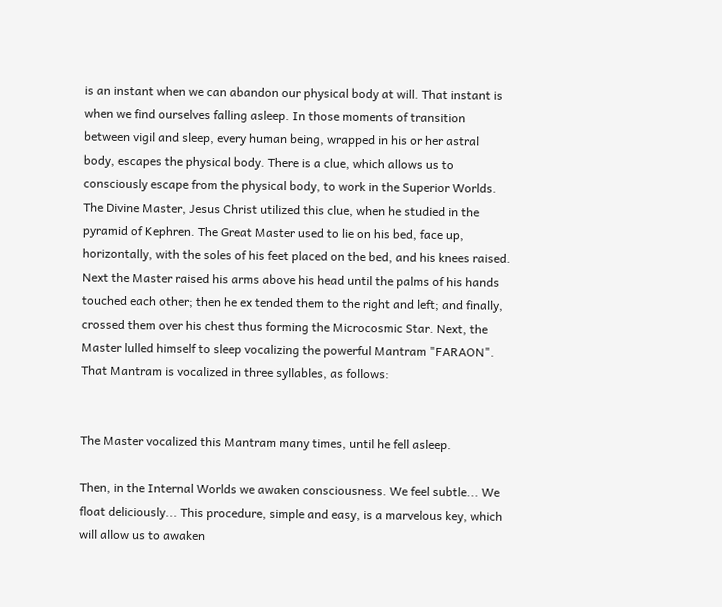is an instant when we can abandon our physical body at will. That instant is when we find ourselves falling asleep. In those moments of transition between vigil and sleep, every human being, wrapped in his or her astral body, escapes the physical body. There is a clue, which allows us to consciously escape from the physical body, to work in the Superior Worlds. The Divine Master, Jesus Christ utilized this clue, when he studied in the pyramid of Kephren. The Great Master used to lie on his bed, face up, horizontally, with the soles of his feet placed on the bed, and his knees raised. Next the Master raised his arms above his head until the palms of his hands touched each other; then he ex tended them to the right and left; and finally, crossed them over his chest thus forming the Microcosmic Star. Next, the Master lulled himself to sleep vocalizing the powerful Mantram "FARAON". That Mantram is vocalized in three syllables, as follows:


The Master vocalized this Mantram many times, until he fell asleep.

Then, in the Internal Worlds we awaken consciousness. We feel subtle... We float deliciously... This procedure, simple and easy, is a marvelous key, which will allow us to awaken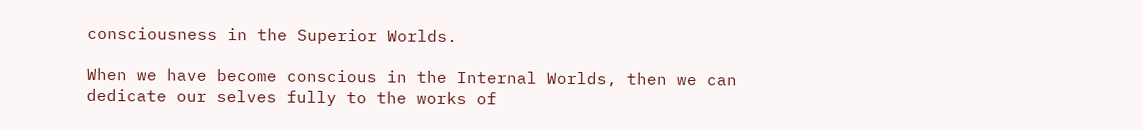consciousness in the Superior Worlds.

When we have become conscious in the Internal Worlds, then we can dedicate our selves fully to the works of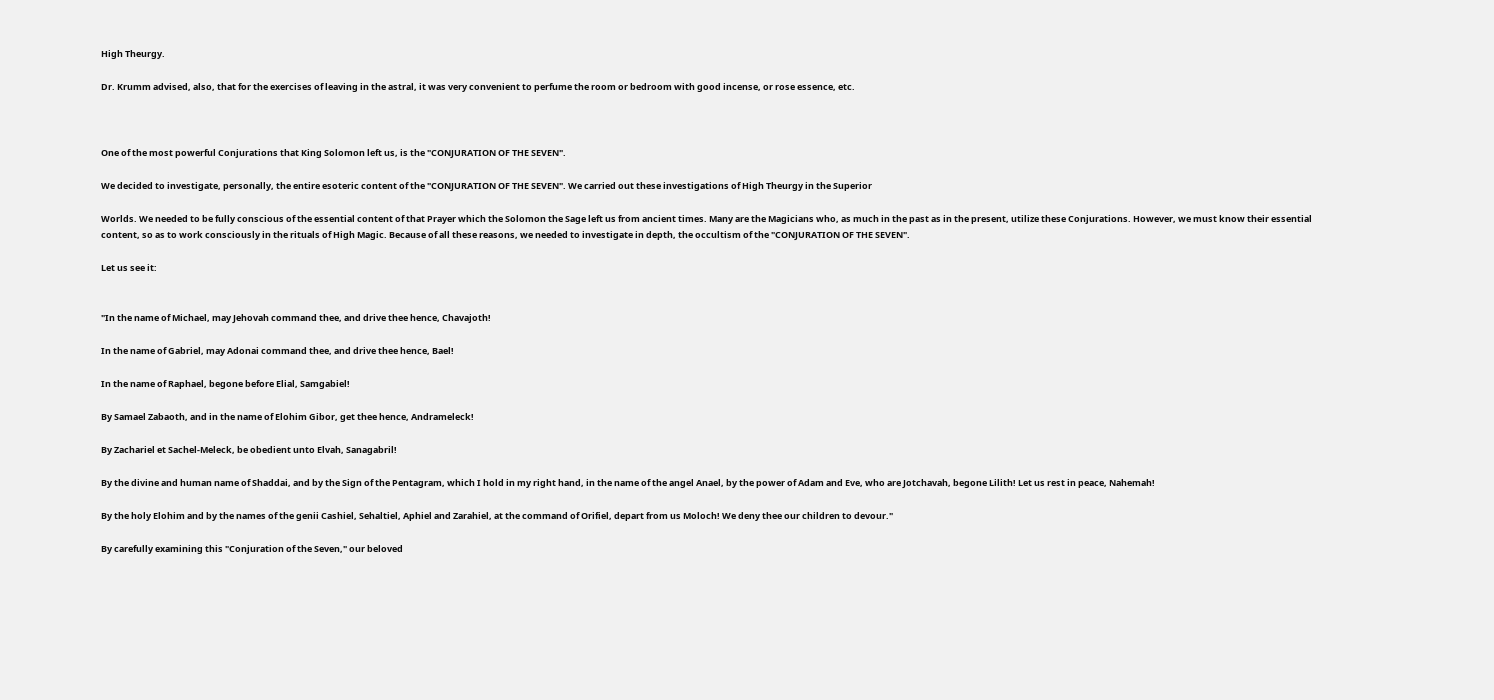High Theurgy.

Dr. Krumm advised, also, that for the exercises of leaving in the astral, it was very convenient to perfume the room or bedroom with good incense, or rose essence, etc.



One of the most powerful Conjurations that King Solomon left us, is the "CONJURATION OF THE SEVEN".

We decided to investigate, personally, the entire esoteric content of the "CONJURATION OF THE SEVEN". We carried out these investigations of High Theurgy in the Superior

Worlds. We needed to be fully conscious of the essential content of that Prayer which the Solomon the Sage left us from ancient times. Many are the Magicians who, as much in the past as in the present, utilize these Conjurations. However, we must know their essential content, so as to work consciously in the rituals of High Magic. Because of all these reasons, we needed to investigate in depth, the occultism of the "CONJURATION OF THE SEVEN".

Let us see it:


"In the name of Michael, may Jehovah command thee, and drive thee hence, Chavajoth!

In the name of Gabriel, may Adonai command thee, and drive thee hence, Bael!

In the name of Raphael, begone before Elial, Samgabiel!

By Samael Zabaoth, and in the name of Elohim Gibor, get thee hence, Andrameleck!

By Zachariel et Sachel-Meleck, be obedient unto Elvah, Sanagabril!

By the divine and human name of Shaddai, and by the Sign of the Pentagram, which I hold in my right hand, in the name of the angel Anael, by the power of Adam and Eve, who are Jotchavah, begone Lilith! Let us rest in peace, Nahemah!

By the holy Elohim and by the names of the genii Cashiel, Sehaltiel, Aphiel and Zarahiel, at the command of Orifiel, depart from us Moloch! We deny thee our children to devour."

By carefully examining this "Conjuration of the Seven," our beloved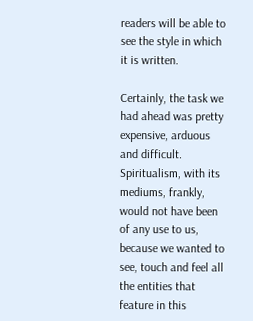readers will be able to see the style in which it is written.

Certainly, the task we had ahead was pretty expensive, arduous and difficult. Spiritualism, with its mediums, frankly, would not have been of any use to us, because we wanted to see, touch and feel all the entities that feature in this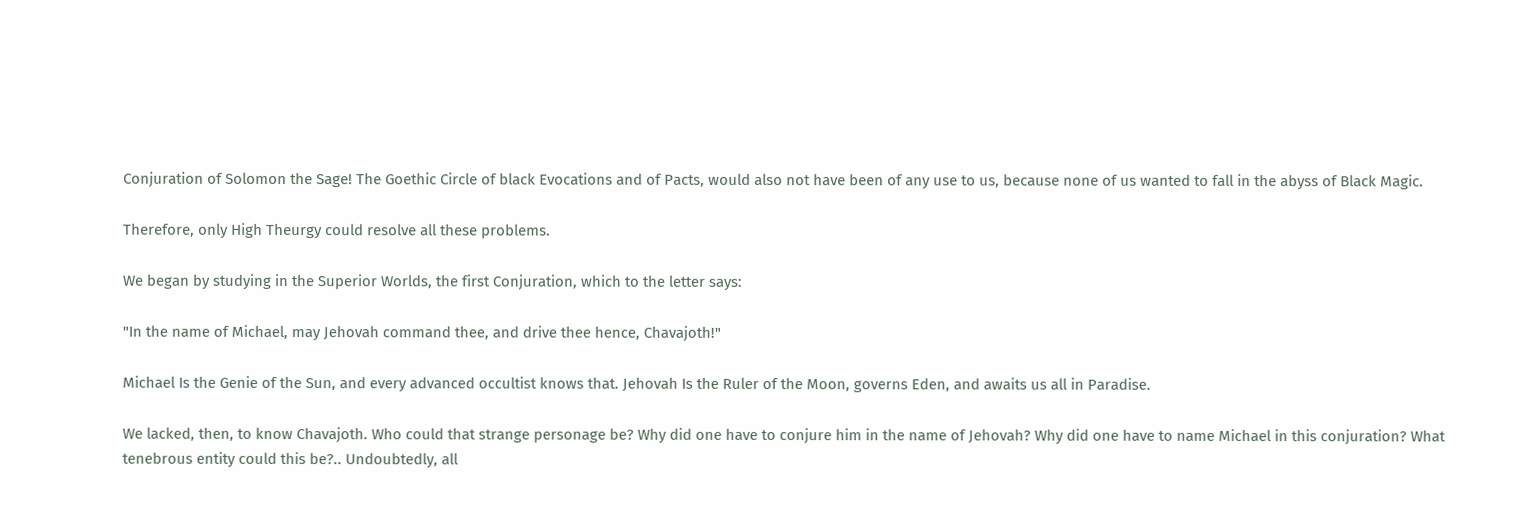Conjuration of Solomon the Sage! The Goethic Circle of black Evocations and of Pacts, would also not have been of any use to us, because none of us wanted to fall in the abyss of Black Magic.

Therefore, only High Theurgy could resolve all these problems.

We began by studying in the Superior Worlds, the first Conjuration, which to the letter says:

"In the name of Michael, may Jehovah command thee, and drive thee hence, Chavajoth!"

Michael Is the Genie of the Sun, and every advanced occultist knows that. Jehovah Is the Ruler of the Moon, governs Eden, and awaits us all in Paradise.

We lacked, then, to know Chavajoth. Who could that strange personage be? Why did one have to conjure him in the name of Jehovah? Why did one have to name Michael in this conjuration? What tenebrous entity could this be?.. Undoubtedly, all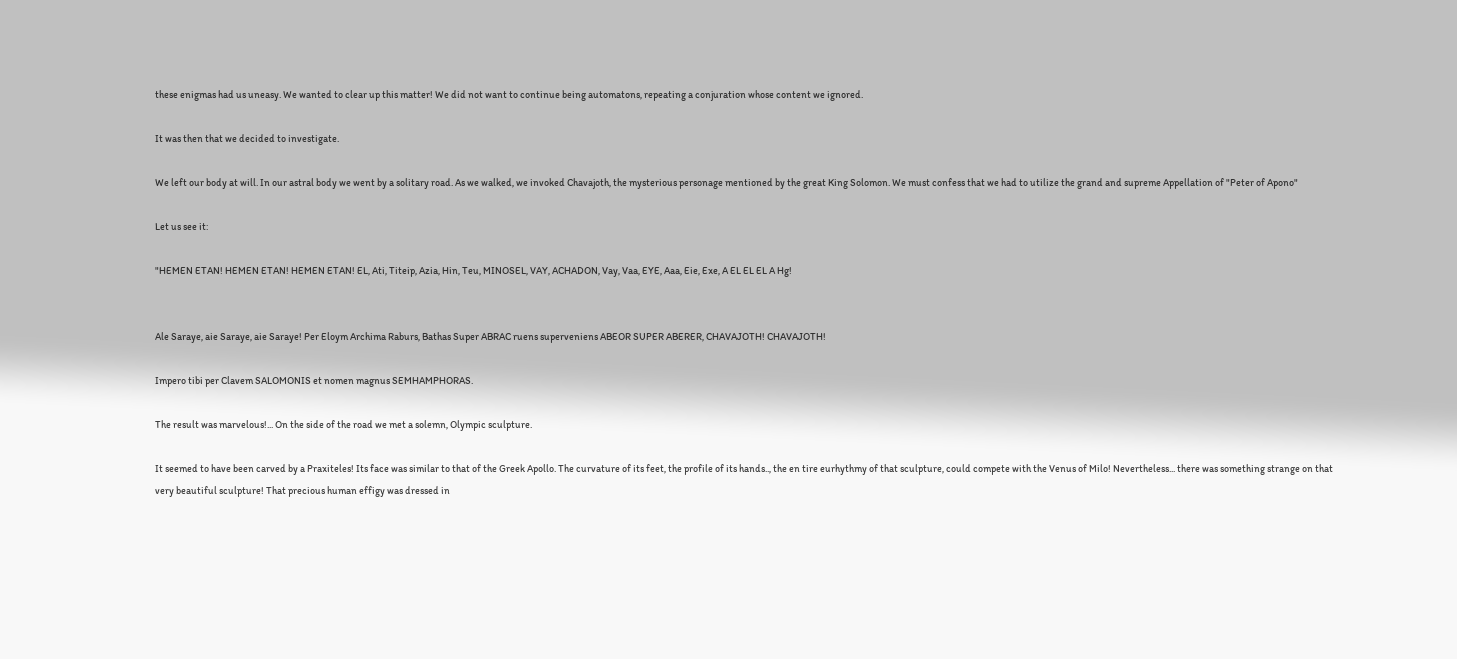these enigmas had us uneasy. We wanted to clear up this matter! We did not want to continue being automatons, repeating a conjuration whose content we ignored.

It was then that we decided to investigate.

We left our body at will. In our astral body we went by a solitary road. As we walked, we invoked Chavajoth, the mysterious personage mentioned by the great King Solomon. We must confess that we had to utilize the grand and supreme Appellation of "Peter of Apono"

Let us see it:

"HEMEN ETAN! HEMEN ETAN! HEMEN ETAN! EL, Ati, Titeip, Azia, Hin, Teu, MINOSEL, VAY, ACHADON, Vay, Vaa, EYE, Aaa, Eie, Exe, A EL EL EL A Hg!


Ale Saraye, aie Saraye, aie Saraye! Per Eloym Archima Raburs, Bathas Super ABRAC ruens superveniens ABEOR SUPER ABERER, CHAVAJOTH! CHAVAJOTH!

Impero tibi per Clavem SALOMONIS et nomen magnus SEMHAMPHORAS.

The result was marvelous!... On the side of the road we met a solemn, Olympic sculpture.

It seemed to have been carved by a Praxiteles! Its face was similar to that of the Greek Apollo. The curvature of its feet, the profile of its hands.., the en tire eurhythmy of that sculpture, could compete with the Venus of Milo! Nevertheless... there was something strange on that very beautiful sculpture! That precious human effigy was dressed in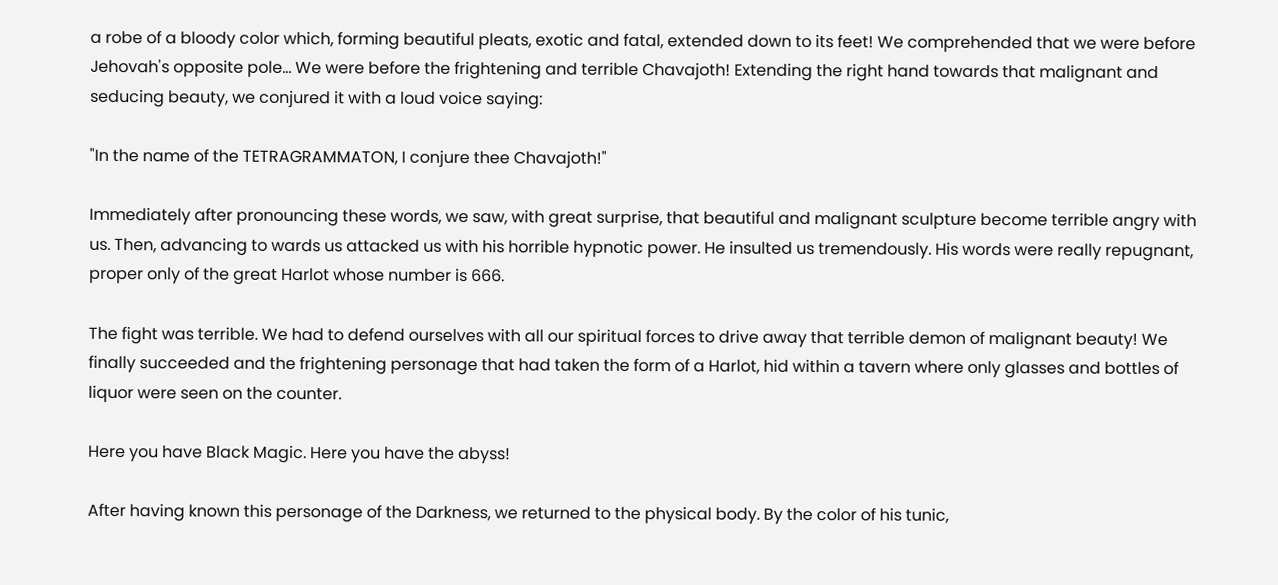a robe of a bloody color which, forming beautiful pleats, exotic and fatal, extended down to its feet! We comprehended that we were before Jehovah's opposite pole... We were before the frightening and terrible Chavajoth! Extending the right hand towards that malignant and seducing beauty, we conjured it with a loud voice saying:

"In the name of the TETRAGRAMMATON, I conjure thee Chavajoth!"

Immediately after pronouncing these words, we saw, with great surprise, that beautiful and malignant sculpture become terrible angry with us. Then, advancing to wards us attacked us with his horrible hypnotic power. He insulted us tremendously. His words were really repugnant, proper only of the great Harlot whose number is 666.

The fight was terrible. We had to defend ourselves with all our spiritual forces to drive away that terrible demon of malignant beauty! We finally succeeded and the frightening personage that had taken the form of a Harlot, hid within a tavern where only glasses and bottles of liquor were seen on the counter.

Here you have Black Magic. Here you have the abyss!

After having known this personage of the Darkness, we returned to the physical body. By the color of his tunic,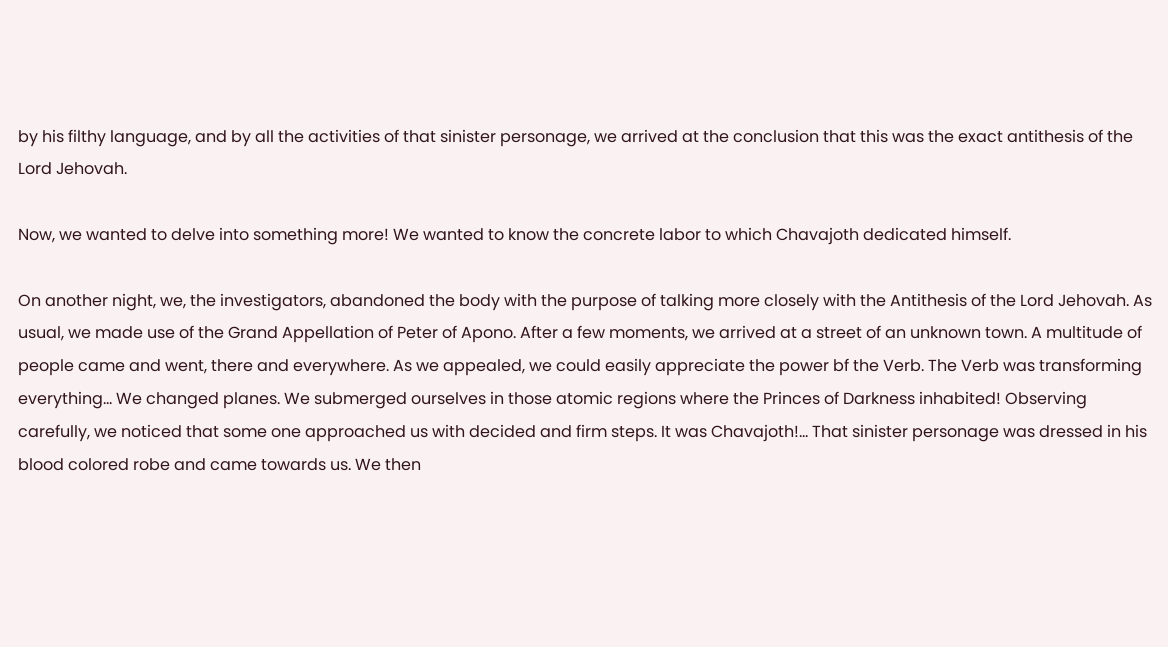by his filthy language, and by all the activities of that sinister personage, we arrived at the conclusion that this was the exact antithesis of the Lord Jehovah.

Now, we wanted to delve into something more! We wanted to know the concrete labor to which Chavajoth dedicated himself.

On another night, we, the investigators, abandoned the body with the purpose of talking more closely with the Antithesis of the Lord Jehovah. As usual, we made use of the Grand Appellation of Peter of Apono. After a few moments, we arrived at a street of an unknown town. A multitude of people came and went, there and everywhere. As we appealed, we could easily appreciate the power bf the Verb. The Verb was transforming everything... We changed planes. We submerged ourselves in those atomic regions where the Princes of Darkness inhabited! Observing carefully, we noticed that some one approached us with decided and firm steps. It was Chavajoth!... That sinister personage was dressed in his blood colored robe and came towards us. We then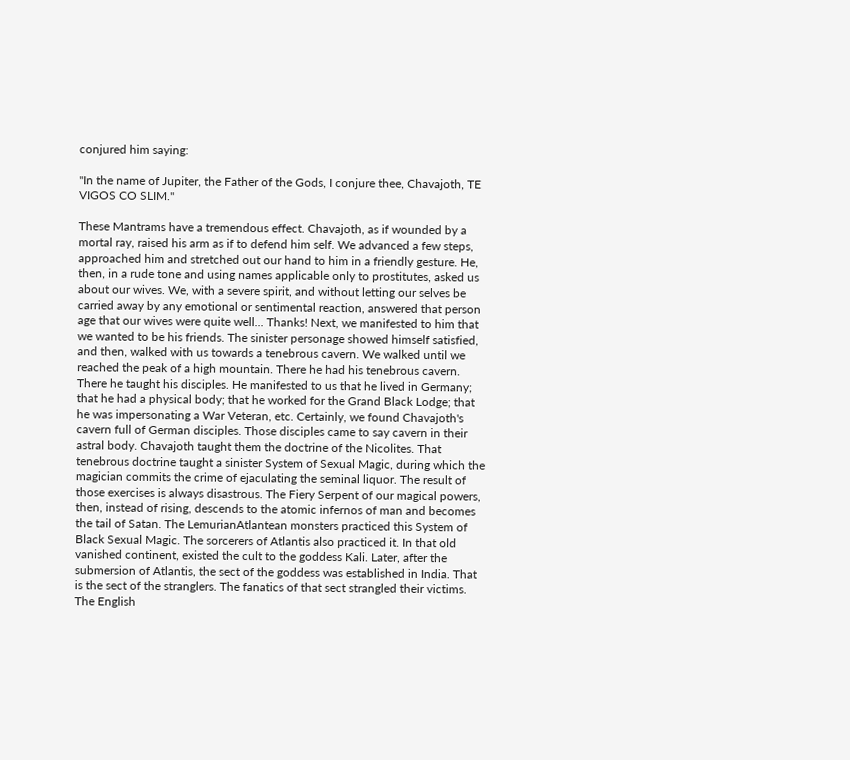conjured him saying:

"In the name of Jupiter, the Father of the Gods, I conjure thee, Chavajoth, TE VIGOS CO SLIM."

These Mantrams have a tremendous effect. Chavajoth, as if wounded by a mortal ray, raised his arm as if to defend him self. We advanced a few steps, approached him and stretched out our hand to him in a friendly gesture. He, then, in a rude tone and using names applicable only to prostitutes, asked us about our wives. We, with a severe spirit, and without letting our selves be carried away by any emotional or sentimental reaction, answered that person age that our wives were quite well... Thanks! Next, we manifested to him that we wanted to be his friends. The sinister personage showed himself satisfied, and then, walked with us towards a tenebrous cavern. We walked until we reached the peak of a high mountain. There he had his tenebrous cavern. There he taught his disciples. He manifested to us that he lived in Germany; that he had a physical body; that he worked for the Grand Black Lodge; that he was impersonating a War Veteran, etc. Certainly, we found Chavajoth's cavern full of German disciples. Those disciples came to say cavern in their astral body. Chavajoth taught them the doctrine of the Nicolites. That tenebrous doctrine taught a sinister System of Sexual Magic, during which the magician commits the crime of ejaculating the seminal liquor. The result of those exercises is always disastrous. The Fiery Serpent of our magical powers, then, instead of rising, descends to the atomic infernos of man and becomes the tail of Satan. The LemurianAtlantean monsters practiced this System of Black Sexual Magic. The sorcerers of Atlantis also practiced it. In that old vanished continent, existed the cult to the goddess Kali. Later, after the submersion of Atlantis, the sect of the goddess was established in India. That is the sect of the stranglers. The fanatics of that sect strangled their victims. The English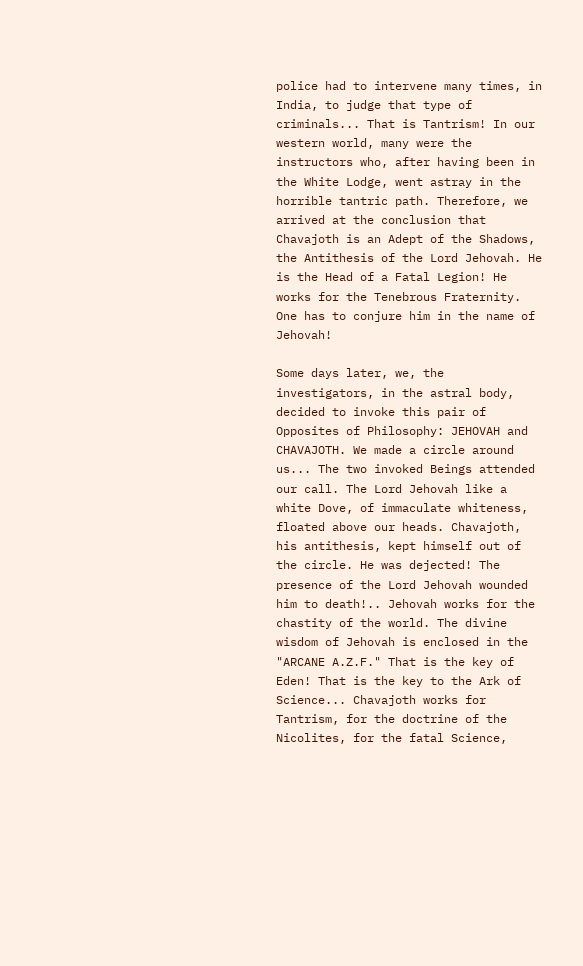police had to intervene many times, in India, to judge that type of criminals... That is Tantrism! In our western world, many were the instructors who, after having been in the White Lodge, went astray in the horrible tantric path. Therefore, we arrived at the conclusion that Chavajoth is an Adept of the Shadows, the Antithesis of the Lord Jehovah. He is the Head of a Fatal Legion! He works for the Tenebrous Fraternity. One has to conjure him in the name of Jehovah!

Some days later, we, the investigators, in the astral body, decided to invoke this pair of Opposites of Philosophy: JEHOVAH and CHAVAJOTH. We made a circle around us... The two invoked Beings attended our call. The Lord Jehovah like a white Dove, of immaculate whiteness, floated above our heads. Chavajoth, his antithesis, kept himself out of the circle. He was dejected! The presence of the Lord Jehovah wounded him to death!.. Jehovah works for the chastity of the world. The divine wisdom of Jehovah is enclosed in the "ARCANE A.Z.F." That is the key of Eden! That is the key to the Ark of Science... Chavajoth works for Tantrism, for the doctrine of the Nicolites, for the fatal Science,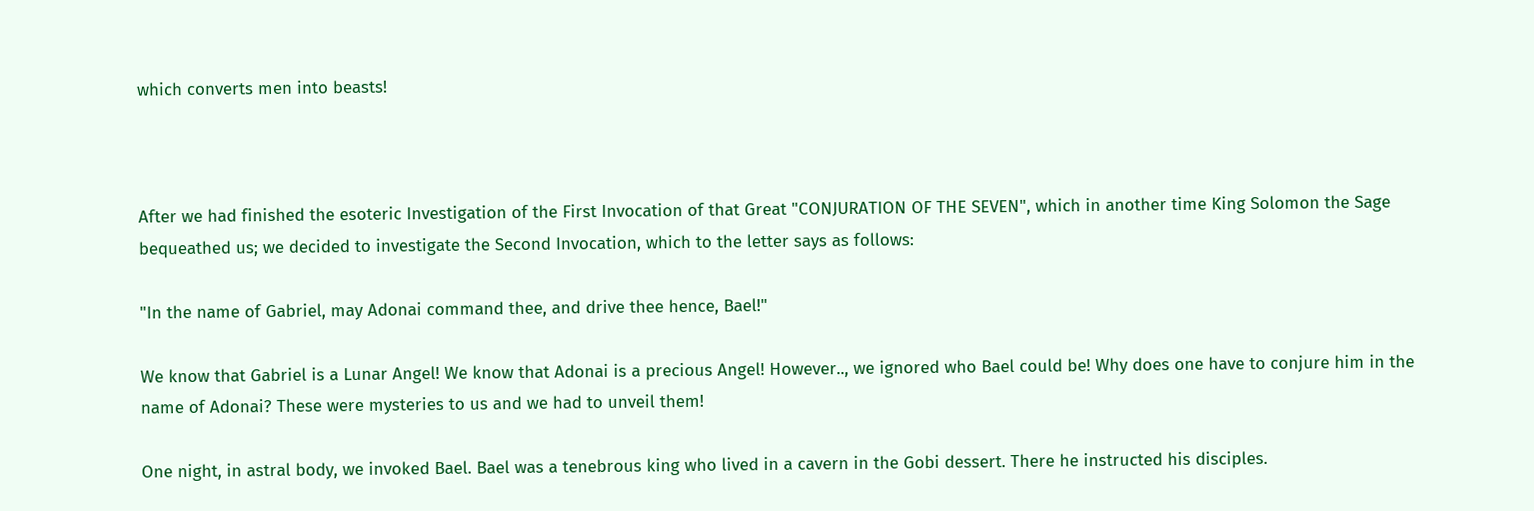which converts men into beasts!



After we had finished the esoteric Investigation of the First Invocation of that Great "CONJURATION OF THE SEVEN", which in another time King Solomon the Sage bequeathed us; we decided to investigate the Second Invocation, which to the letter says as follows:

"In the name of Gabriel, may Adonai command thee, and drive thee hence, Bael!"

We know that Gabriel is a Lunar Angel! We know that Adonai is a precious Angel! However.., we ignored who Bael could be! Why does one have to conjure him in the name of Adonai? These were mysteries to us and we had to unveil them!

One night, in astral body, we invoked Bael. Bael was a tenebrous king who lived in a cavern in the Gobi dessert. There he instructed his disciples.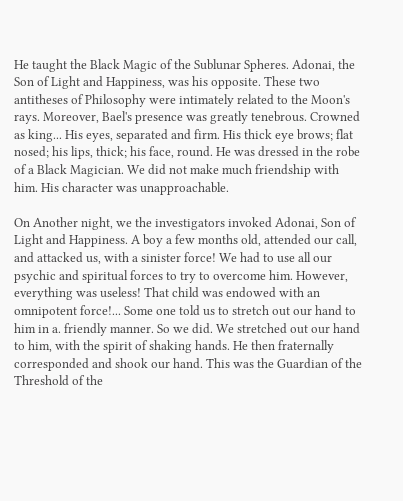He taught the Black Magic of the Sublunar Spheres. Adonai, the Son of Light and Happiness, was his opposite. These two antitheses of Philosophy were intimately related to the Moon's rays. Moreover, Bael's presence was greatly tenebrous. Crowned as king... His eyes, separated and firm. His thick eye brows; flat nosed; his lips, thick; his face, round. He was dressed in the robe of a Black Magician. We did not make much friendship with him. His character was unapproachable.

On Another night, we the investigators invoked Adonai, Son of Light and Happiness. A boy a few months old, attended our call, and attacked us, with a sinister force! We had to use all our psychic and spiritual forces to try to overcome him. However, everything was useless! That child was endowed with an omnipotent force!... Some one told us to stretch out our hand to him in a. friendly manner. So we did. We stretched out our hand to him, with the spirit of shaking hands. He then fraternally corresponded and shook our hand. This was the Guardian of the Threshold of the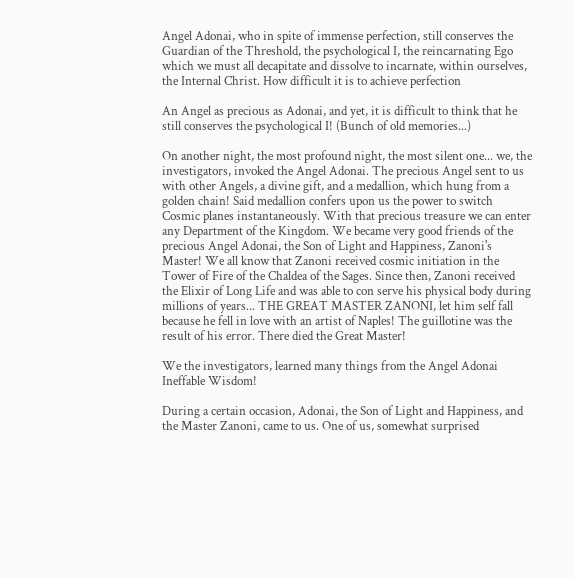Angel Adonai, who in spite of immense perfection, still conserves the Guardian of the Threshold, the psychological I, the reincarnating Ego which we must all decapitate and dissolve to incarnate, within ourselves, the Internal Christ. How difficult it is to achieve perfection

An Angel as precious as Adonai, and yet, it is difficult to think that he still conserves the psychological I! (Bunch of old memories...)

On another night, the most profound night, the most silent one... we, the investigators, invoked the Angel Adonai. The precious Angel sent to us with other Angels, a divine gift, and a medallion, which hung from a golden chain! Said medallion confers upon us the power to switch Cosmic planes instantaneously. With that precious treasure we can enter any Department of the Kingdom. We became very good friends of the precious Angel Adonai, the Son of Light and Happiness, Zanoni's Master! We all know that Zanoni received cosmic initiation in the Tower of Fire of the Chaldea of the Sages. Since then, Zanoni received the Elixir of Long Life and was able to con serve his physical body during millions of years... THE GREAT MASTER ZANONI, let him self fall because he fell in love with an artist of Naples! The guillotine was the result of his error. There died the Great Master!

We the investigators, learned many things from the Angel Adonai Ineffable Wisdom!

During a certain occasion, Adonai, the Son of Light and Happiness, and the Master Zanoni, came to us. One of us, somewhat surprised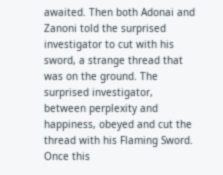awaited. Then both Adonai and Zanoni told the surprised investigator to cut with his sword, a strange thread that was on the ground. The surprised investigator, between perplexity and happiness, obeyed and cut the thread with his Flaming Sword. Once this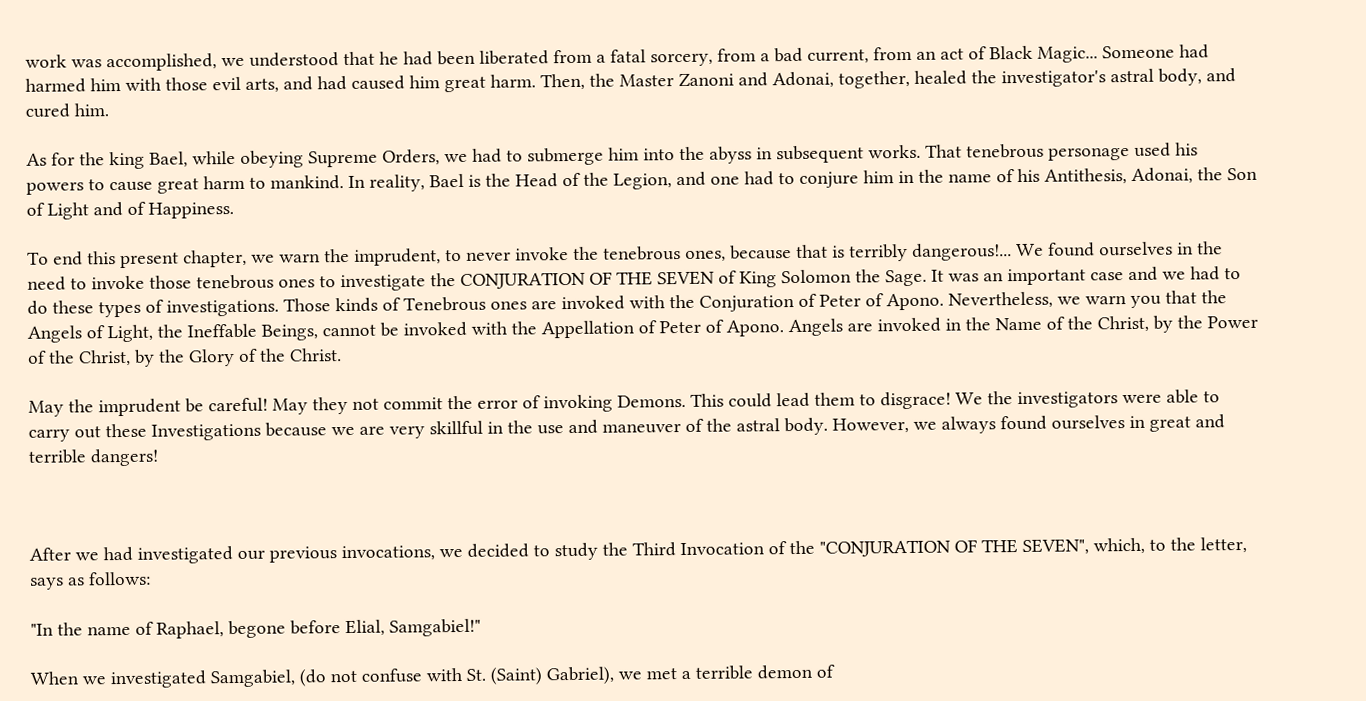work was accomplished, we understood that he had been liberated from a fatal sorcery, from a bad current, from an act of Black Magic... Someone had harmed him with those evil arts, and had caused him great harm. Then, the Master Zanoni and Adonai, together, healed the investigator's astral body, and cured him.

As for the king Bael, while obeying Supreme Orders, we had to submerge him into the abyss in subsequent works. That tenebrous personage used his powers to cause great harm to mankind. In reality, Bael is the Head of the Legion, and one had to conjure him in the name of his Antithesis, Adonai, the Son of Light and of Happiness.

To end this present chapter, we warn the imprudent, to never invoke the tenebrous ones, because that is terribly dangerous!... We found ourselves in the need to invoke those tenebrous ones to investigate the CONJURATION OF THE SEVEN of King Solomon the Sage. It was an important case and we had to do these types of investigations. Those kinds of Tenebrous ones are invoked with the Conjuration of Peter of Apono. Nevertheless, we warn you that the Angels of Light, the Ineffable Beings, cannot be invoked with the Appellation of Peter of Apono. Angels are invoked in the Name of the Christ, by the Power of the Christ, by the Glory of the Christ.

May the imprudent be careful! May they not commit the error of invoking Demons. This could lead them to disgrace! We the investigators were able to carry out these Investigations because we are very skillful in the use and maneuver of the astral body. However, we always found ourselves in great and terrible dangers!



After we had investigated our previous invocations, we decided to study the Third Invocation of the "CONJURATION OF THE SEVEN", which, to the letter, says as follows:

"In the name of Raphael, begone before Elial, Samgabiel!"

When we investigated Samgabiel, (do not confuse with St. (Saint) Gabriel), we met a terrible demon of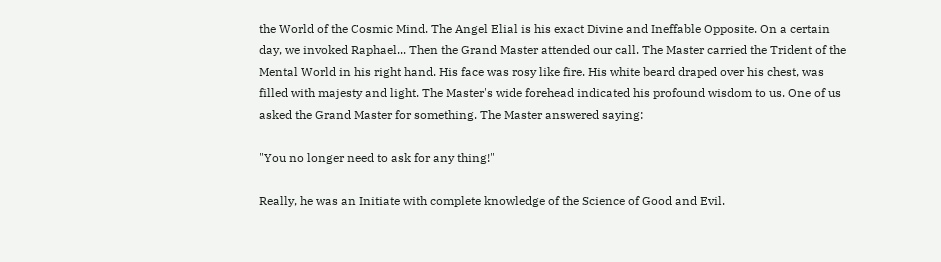the World of the Cosmic Mind. The Angel Elial is his exact Divine and Ineffable Opposite. On a certain day, we invoked Raphael... Then the Grand Master attended our call. The Master carried the Trident of the Mental World in his right hand. His face was rosy like fire. His white beard draped over his chest, was filled with majesty and light. The Master's wide forehead indicated his profound wisdom to us. One of us asked the Grand Master for something. The Master answered saying:

"You no longer need to ask for any thing!"

Really, he was an Initiate with complete knowledge of the Science of Good and Evil.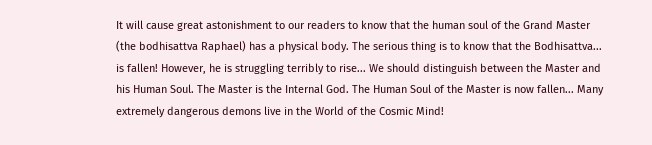It will cause great astonishment to our readers to know that the human soul of the Grand Master (the bodhisattva Raphael) has a physical body. The serious thing is to know that the Bodhisattva... is fallen! However, he is struggling terribly to rise... We should distinguish between the Master and his Human Soul. The Master is the Internal God. The Human Soul of the Master is now fallen... Many extremely dangerous demons live in the World of the Cosmic Mind!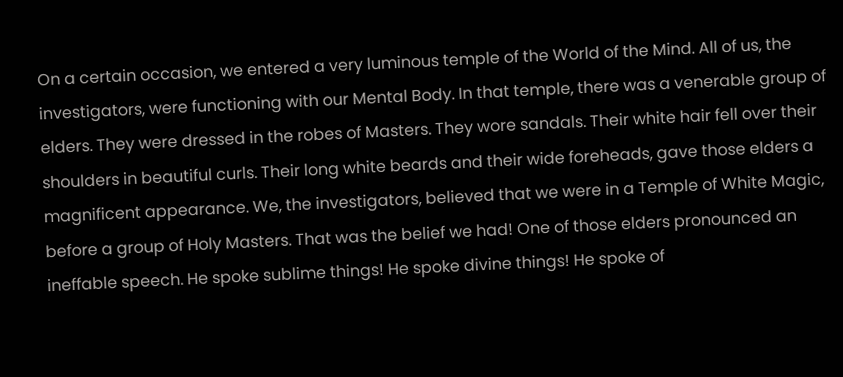On a certain occasion, we entered a very luminous temple of the World of the Mind. All of us, the investigators, were functioning with our Mental Body. In that temple, there was a venerable group of elders. They were dressed in the robes of Masters. They wore sandals. Their white hair fell over their shoulders in beautiful curls. Their long white beards and their wide foreheads, gave those elders a magnificent appearance. We, the investigators, believed that we were in a Temple of White Magic, before a group of Holy Masters. That was the belief we had! One of those elders pronounced an ineffable speech. He spoke sublime things! He spoke divine things! He spoke of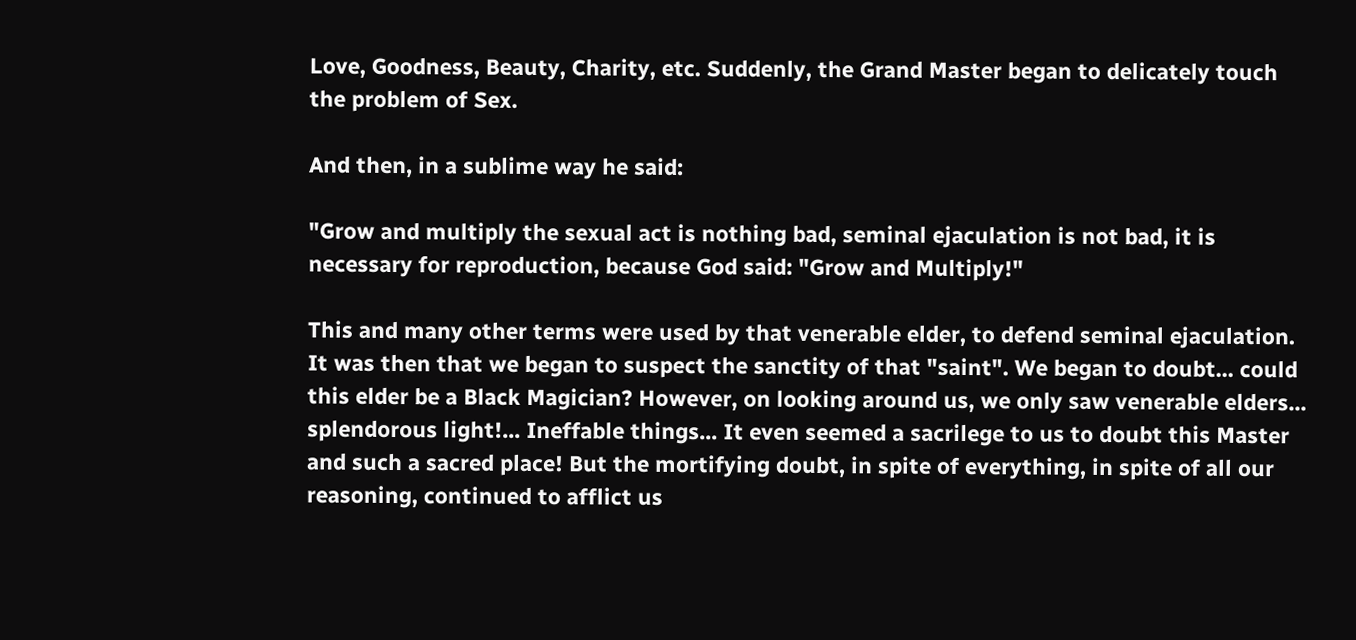Love, Goodness, Beauty, Charity, etc. Suddenly, the Grand Master began to delicately touch the problem of Sex.

And then, in a sublime way he said:

"Grow and multiply the sexual act is nothing bad, seminal ejaculation is not bad, it is necessary for reproduction, because God said: "Grow and Multiply!"

This and many other terms were used by that venerable elder, to defend seminal ejaculation. It was then that we began to suspect the sanctity of that "saint". We began to doubt... could this elder be a Black Magician? However, on looking around us, we only saw venerable elders... splendorous light!... Ineffable things... It even seemed a sacrilege to us to doubt this Master and such a sacred place! But the mortifying doubt, in spite of everything, in spite of all our reasoning, continued to afflict us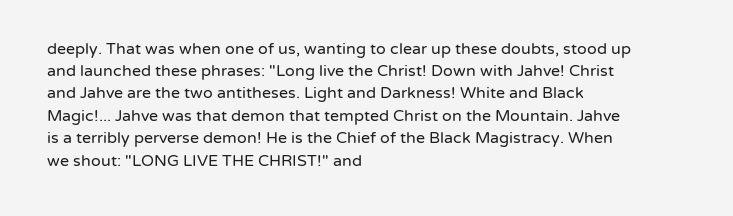deeply. That was when one of us, wanting to clear up these doubts, stood up and launched these phrases: "Long live the Christ! Down with Jahve! Christ and Jahve are the two antitheses. Light and Darkness! White and Black Magic!... Jahve was that demon that tempted Christ on the Mountain. Jahve is a terribly perverse demon! He is the Chief of the Black Magistracy. When we shout: "LONG LIVE THE CHRIST!" and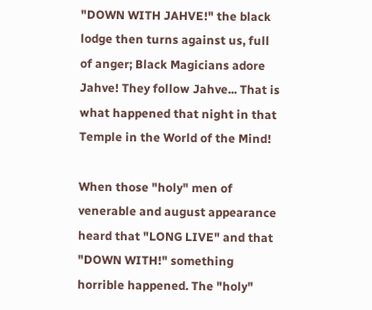"DOWN WITH JAHVE!" the black lodge then turns against us, full of anger; Black Magicians adore Jahve! They follow Jahve... That is what happened that night in that Temple in the World of the Mind!

When those "holy" men of venerable and august appearance heard that "LONG LIVE" and that "DOWN WITH!" something horrible happened. The "holy"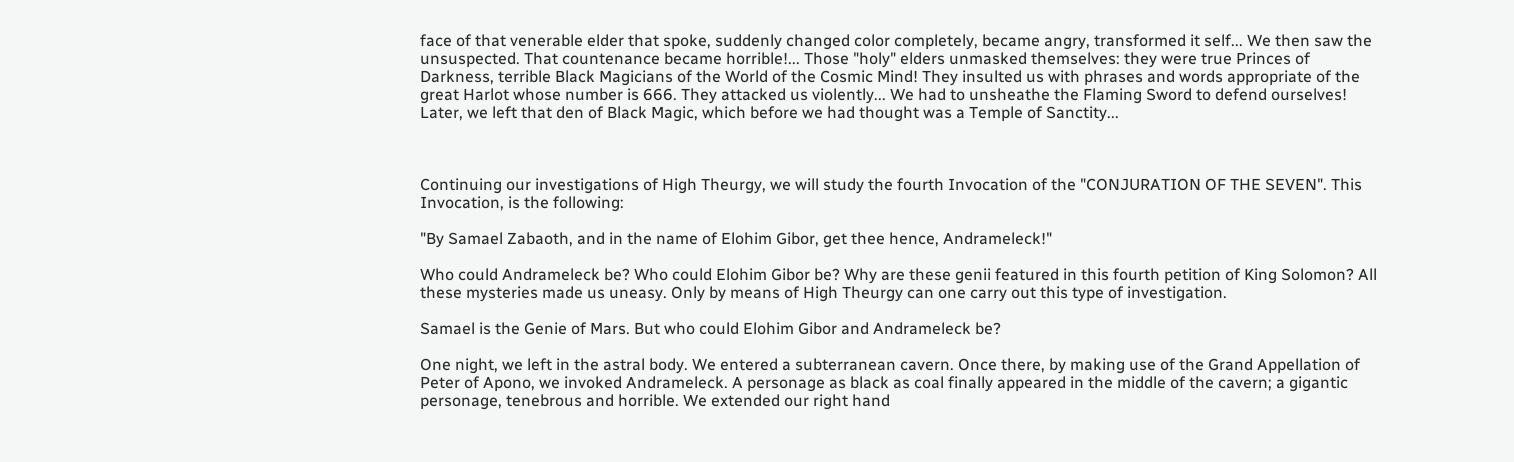face of that venerable elder that spoke, suddenly changed color completely, became angry, transformed it self... We then saw the unsuspected. That countenance became horrible!... Those "holy" elders unmasked themselves: they were true Princes of Darkness, terrible Black Magicians of the World of the Cosmic Mind! They insulted us with phrases and words appropriate of the great Harlot whose number is 666. They attacked us violently... We had to unsheathe the Flaming Sword to defend ourselves! Later, we left that den of Black Magic, which before we had thought was a Temple of Sanctity...



Continuing our investigations of High Theurgy, we will study the fourth Invocation of the "CONJURATION OF THE SEVEN". This Invocation, is the following:

"By Samael Zabaoth, and in the name of Elohim Gibor, get thee hence, Andrameleck!"

Who could Andrameleck be? Who could Elohim Gibor be? Why are these genii featured in this fourth petition of King Solomon? All these mysteries made us uneasy. Only by means of High Theurgy can one carry out this type of investigation.

Samael is the Genie of Mars. But who could Elohim Gibor and Andrameleck be?

One night, we left in the astral body. We entered a subterranean cavern. Once there, by making use of the Grand Appellation of Peter of Apono, we invoked Andrameleck. A personage as black as coal finally appeared in the middle of the cavern; a gigantic personage, tenebrous and horrible. We extended our right hand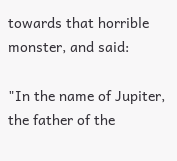towards that horrible monster, and said:

"In the name of Jupiter, the father of the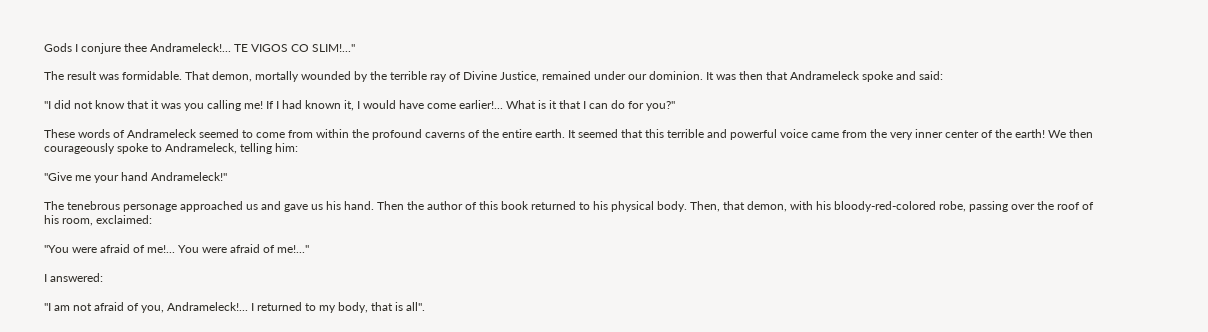Gods I conjure thee Andrameleck!... TE VIGOS CO SLIM!..."

The result was formidable. That demon, mortally wounded by the terrible ray of Divine Justice, remained under our dominion. It was then that Andrameleck spoke and said:

"I did not know that it was you calling me! If I had known it, I would have come earlier!... What is it that I can do for you?"

These words of Andrameleck seemed to come from within the profound caverns of the entire earth. It seemed that this terrible and powerful voice came from the very inner center of the earth! We then courageously spoke to Andrameleck, telling him:

"Give me your hand Andrameleck!"

The tenebrous personage approached us and gave us his hand. Then the author of this book returned to his physical body. Then, that demon, with his bloody-red-colored robe, passing over the roof of his room, exclaimed:

"You were afraid of me!... You were afraid of me!..."

I answered:

"I am not afraid of you, Andrameleck!... I returned to my body, that is all".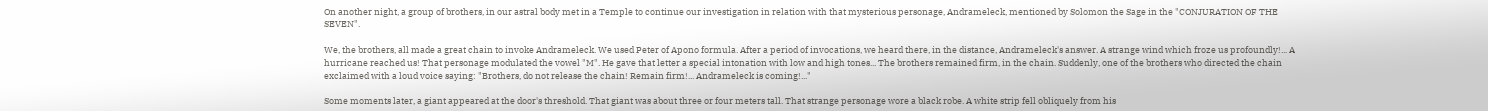On another night, a group of brothers, in our astral body met in a Temple to continue our investigation in relation with that mysterious personage, Andrameleck, mentioned by Solomon the Sage in the "CONJURATION OF THE SEVEN".

We, the brothers, all made a great chain to invoke Andrameleck. We used Peter of Apono formula. After a period of invocations, we heard there, in the distance, Andrameleck's answer. A strange wind which froze us profoundly!... A hurricane reached us! That personage modulated the vowel "M". He gave that letter a special intonation with low and high tones... The brothers remained firm, in the chain. Suddenly, one of the brothers who directed the chain exclaimed with a loud voice saying: "Brothers, do not release the chain! Remain firm!... Andrameleck is coming!..."

Some moments later, a giant appeared at the door's threshold. That giant was about three or four meters tall. That strange personage wore a black robe. A white strip fell obliquely from his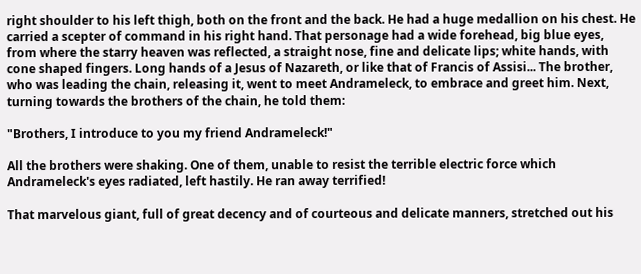right shoulder to his left thigh, both on the front and the back. He had a huge medallion on his chest. He carried a scepter of command in his right hand. That personage had a wide forehead, big blue eyes, from where the starry heaven was reflected, a straight nose, fine and delicate lips; white hands, with cone shaped fingers. Long hands of a Jesus of Nazareth, or like that of Francis of Assisi... The brother, who was leading the chain, releasing it, went to meet Andrameleck, to embrace and greet him. Next, turning towards the brothers of the chain, he told them:

"Brothers, I introduce to you my friend Andrameleck!"

All the brothers were shaking. One of them, unable to resist the terrible electric force which Andrameleck's eyes radiated, left hastily. He ran away terrified!

That marvelous giant, full of great decency and of courteous and delicate manners, stretched out his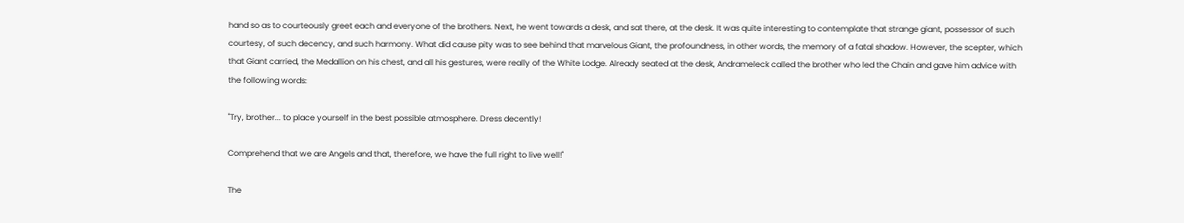hand so as to courteously greet each and everyone of the brothers. Next, he went towards a desk, and sat there, at the desk. It was quite interesting to contemplate that strange giant, possessor of such courtesy, of such decency, and such harmony. What did cause pity was to see behind that marvelous Giant, the profoundness, in other words, the memory of a fatal shadow. However, the scepter, which that Giant carried, the Medallion on his chest, and all his gestures, were really of the White Lodge. Already seated at the desk, Andrameleck called the brother who led the Chain and gave him advice with the following words:

"Try, brother... to place yourself in the best possible atmosphere. Dress decently!

Comprehend that we are Angels and that, therefore, we have the full right to live well!"

The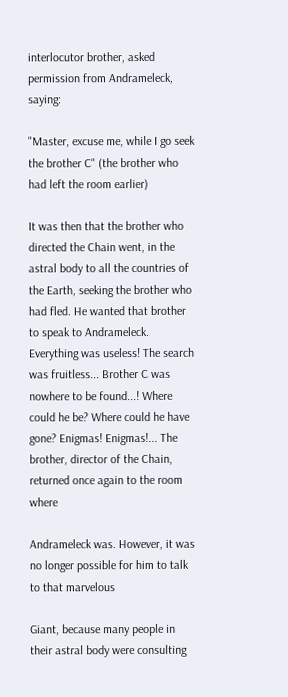interlocutor brother, asked permission from Andrameleck, saying:

"Master, excuse me, while I go seek the brother C" (the brother who had left the room earlier)

It was then that the brother who directed the Chain went, in the astral body to all the countries of the Earth, seeking the brother who had fled. He wanted that brother to speak to Andrameleck. Everything was useless! The search was fruitless... Brother C was nowhere to be found...! Where could he be? Where could he have gone? Enigmas! Enigmas!... The brother, director of the Chain, returned once again to the room where

Andrameleck was. However, it was no longer possible for him to talk to that marvelous

Giant, because many people in their astral body were consulting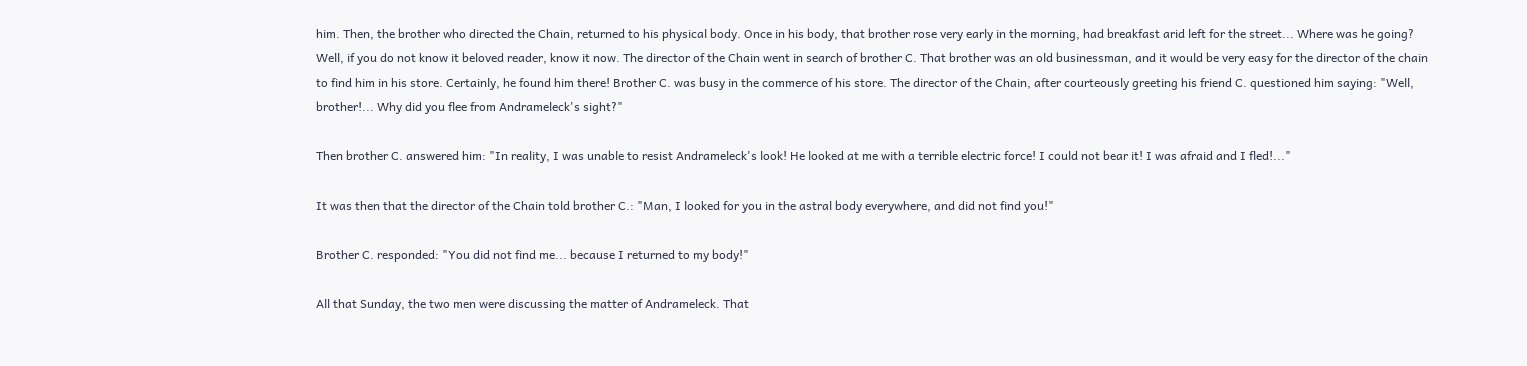him. Then, the brother who directed the Chain, returned to his physical body. Once in his body, that brother rose very early in the morning, had breakfast arid left for the street... Where was he going? Well, if you do not know it beloved reader, know it now. The director of the Chain went in search of brother C. That brother was an old businessman, and it would be very easy for the director of the chain to find him in his store. Certainly, he found him there! Brother C. was busy in the commerce of his store. The director of the Chain, after courteously greeting his friend C. questioned him saying: "Well, brother!... Why did you flee from Andrameleck's sight?"

Then brother C. answered him: "In reality, I was unable to resist Andrameleck's look! He looked at me with a terrible electric force! I could not bear it! I was afraid and I fled!..."

It was then that the director of the Chain told brother C.: "Man, I looked for you in the astral body everywhere, and did not find you!"

Brother C. responded: "You did not find me... because I returned to my body!"

All that Sunday, the two men were discussing the matter of Andrameleck. That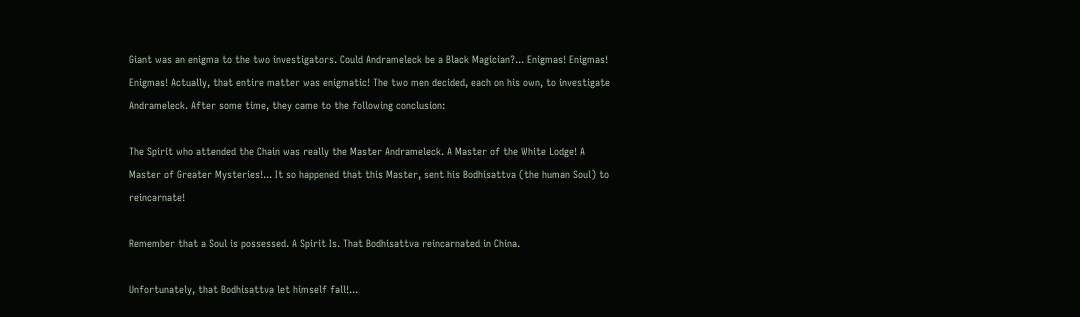Giant was an enigma to the two investigators. Could Andrameleck be a Black Magician?... Enigmas! Enigmas! Enigmas! Actually, that entire matter was enigmatic! The two men decided, each on his own, to investigate Andrameleck. After some time, they came to the following conclusion:

The Spirit who attended the Chain was really the Master Andrameleck. A Master of the White Lodge! A Master of Greater Mysteries!... It so happened that this Master, sent his Bodhisattva (the human Soul) to reincarnate!

Remember that a Soul is possessed. A Spirit Is. That Bodhisattva reincarnated in China.

Unfortunately, that Bodhisattva let himself fall!...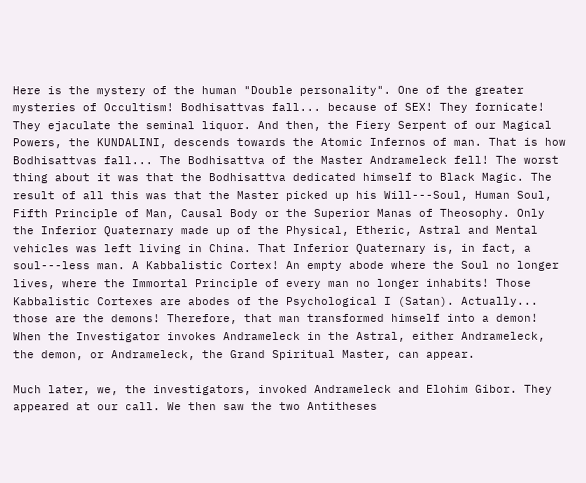Here is the mystery of the human "Double personality". One of the greater mysteries of Occultism! Bodhisattvas fall... because of SEX! They fornicate! They ejaculate the seminal liquor. And then, the Fiery Serpent of our Magical Powers, the KUNDALINI, descends towards the Atomic Infernos of man. That is how Bodhisattvas fall... The Bodhisattva of the Master Andrameleck fell! The worst thing about it was that the Bodhisattva dedicated himself to Black Magic. The result of all this was that the Master picked up his Will---Soul, Human Soul, Fifth Principle of Man, Causal Body or the Superior Manas of Theosophy. Only the Inferior Quaternary made up of the Physical, Etheric, Astral and Mental vehicles was left living in China. That Inferior Quaternary is, in fact, a soul---less man. A Kabbalistic Cortex! An empty abode where the Soul no longer lives, where the Immortal Principle of every man no longer inhabits! Those Kabbalistic Cortexes are abodes of the Psychological I (Satan). Actually... those are the demons! Therefore, that man transformed himself into a demon! When the Investigator invokes Andrameleck in the Astral, either Andrameleck, the demon, or Andrameleck, the Grand Spiritual Master, can appear.

Much later, we, the investigators, invoked Andrameleck and Elohim Gibor. They appeared at our call. We then saw the two Antitheses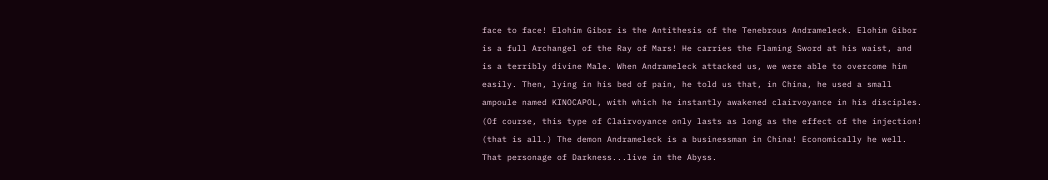face to face! Elohim Gibor is the Antithesis of the Tenebrous Andrameleck. Elohim Gibor is a full Archangel of the Ray of Mars! He carries the Flaming Sword at his waist, and is a terribly divine Male. When Andrameleck attacked us, we were able to overcome him easily. Then, lying in his bed of pain, he told us that, in China, he used a small ampoule named KINOCAPOL, with which he instantly awakened clairvoyance in his disciples. (Of course, this type of Clairvoyance only lasts as long as the effect of the injection! (that is all.) The demon Andrameleck is a businessman in China! Economically he well. That personage of Darkness...live in the Abyss.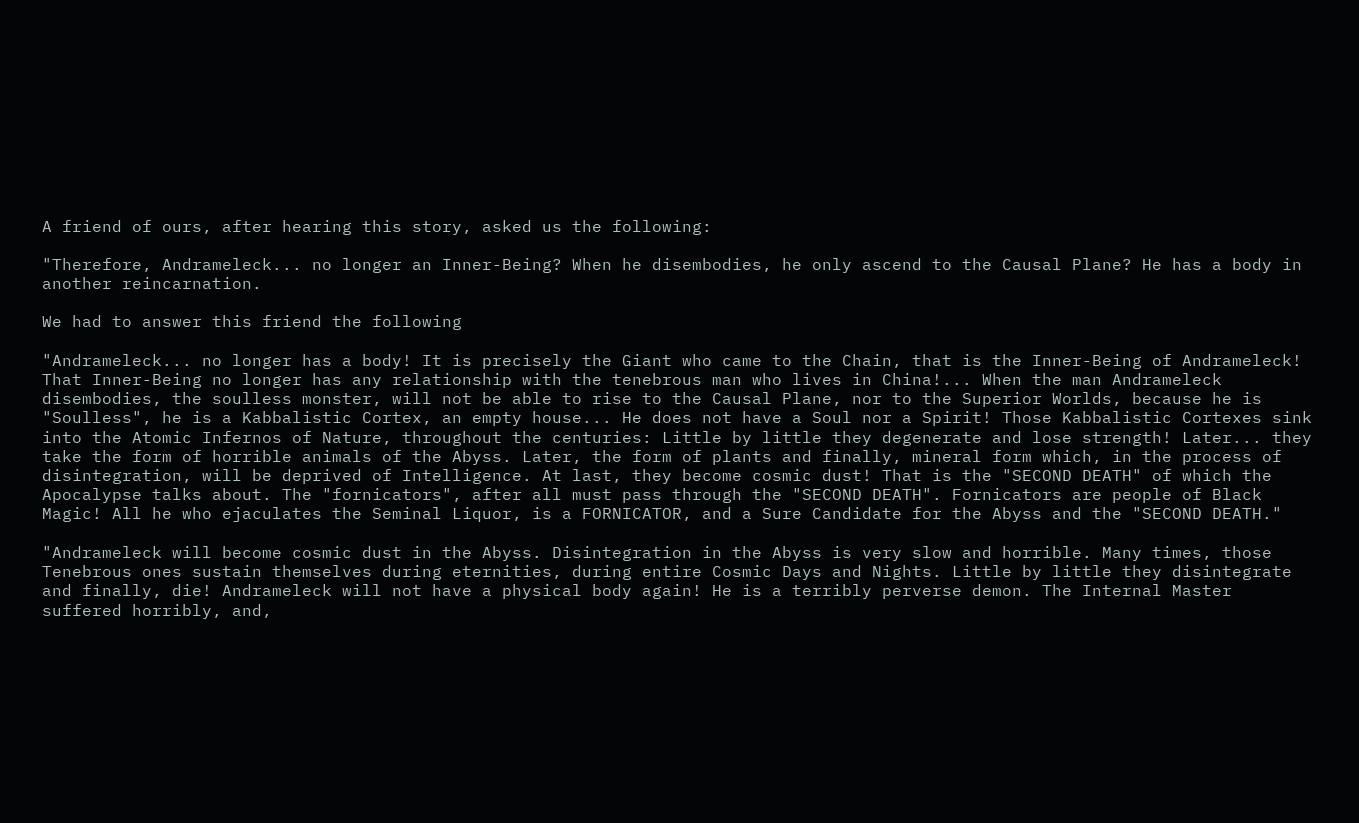A friend of ours, after hearing this story, asked us the following:

"Therefore, Andrameleck... no longer an Inner-Being? When he disembodies, he only ascend to the Causal Plane? He has a body in another reincarnation.

We had to answer this friend the following

"Andrameleck... no longer has a body! It is precisely the Giant who came to the Chain, that is the Inner-Being of Andrameleck! That Inner-Being no longer has any relationship with the tenebrous man who lives in China!... When the man Andrameleck disembodies, the soulless monster, will not be able to rise to the Causal Plane, nor to the Superior Worlds, because he is "Soulless", he is a Kabbalistic Cortex, an empty house... He does not have a Soul nor a Spirit! Those Kabbalistic Cortexes sink into the Atomic Infernos of Nature, throughout the centuries: Little by little they degenerate and lose strength! Later... they take the form of horrible animals of the Abyss. Later, the form of plants and finally, mineral form which, in the process of disintegration, will be deprived of Intelligence. At last, they become cosmic dust! That is the "SECOND DEATH" of which the Apocalypse talks about. The "fornicators", after all must pass through the "SECOND DEATH". Fornicators are people of Black Magic! All he who ejaculates the Seminal Liquor, is a FORNICATOR, and a Sure Candidate for the Abyss and the "SECOND DEATH."

"Andrameleck will become cosmic dust in the Abyss. Disintegration in the Abyss is very slow and horrible. Many times, those Tenebrous ones sustain themselves during eternities, during entire Cosmic Days and Nights. Little by little they disintegrate and finally, die! Andrameleck will not have a physical body again! He is a terribly perverse demon. The Internal Master suffered horribly, and,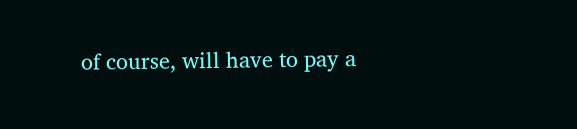of course, will have to pay a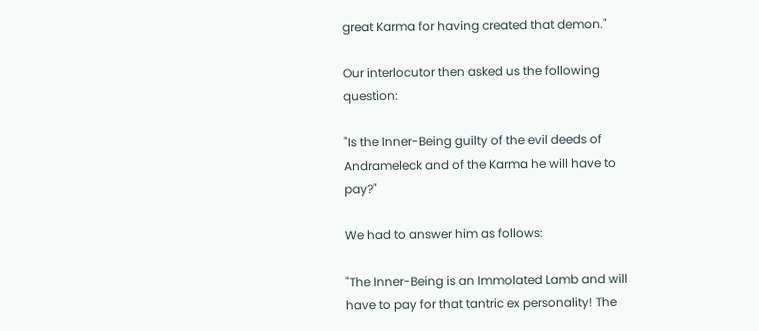great Karma for having created that demon."

Our interlocutor then asked us the following question:

"Is the Inner-Being guilty of the evil deeds of Andrameleck and of the Karma he will have to pay?"

We had to answer him as follows:

"The Inner-Being is an Immolated Lamb and will have to pay for that tantric ex personality! The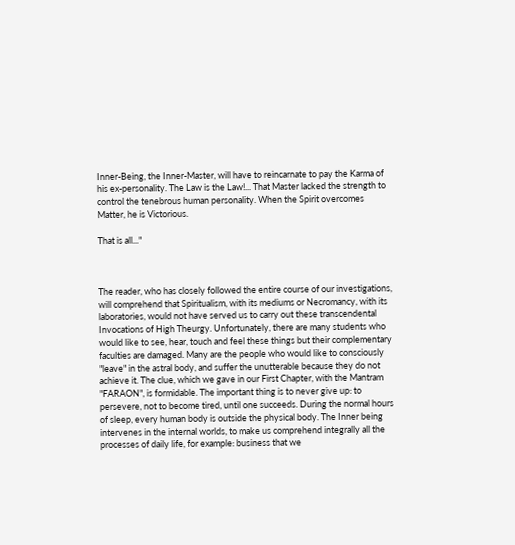Inner-Being, the Inner-Master, will have to reincarnate to pay the Karma of his ex-personality. The Law is the Law!... That Master lacked the strength to control the tenebrous human personality. When the Spirit overcomes Matter, he is Victorious.

That is all..."



The reader, who has closely followed the entire course of our investigations, will comprehend that Spiritualism, with its mediums or Necromancy, with its laboratories, would not have served us to carry out these transcendental Invocations of High Theurgy. Unfortunately, there are many students who would like to see, hear, touch and feel these things but their complementary faculties are damaged. Many are the people who would like to consciously "leave" in the astral body, and suffer the unutterable because they do not achieve it. The clue, which we gave in our First Chapter, with the Mantram "FARAON", is formidable. The important thing is to never give up: to persevere, not to become tired, until one succeeds. During the normal hours of sleep, every human body is outside the physical body. The Inner being intervenes in the internal worlds, to make us comprehend integrally all the processes of daily life, for example: business that we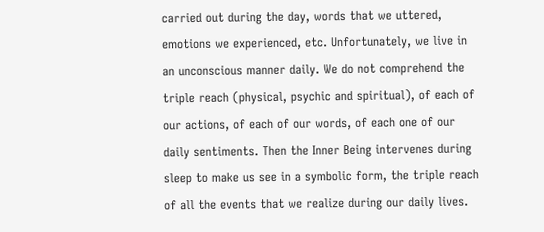carried out during the day, words that we uttered, emotions we experienced, etc. Unfortunately, we live in an unconscious manner daily. We do not comprehend the triple reach (physical, psychic and spiritual), of each of our actions, of each of our words, of each one of our daily sentiments. Then the Inner Being intervenes during sleep to make us see in a symbolic form, the triple reach of all the events that we realize during our daily lives.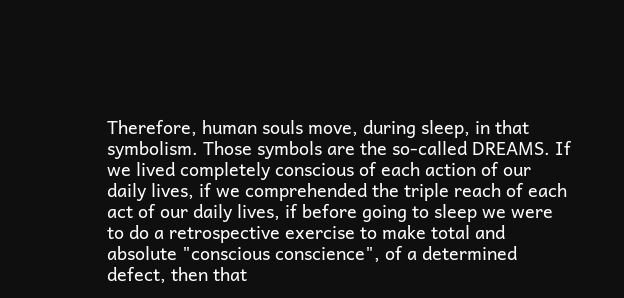Therefore, human souls move, during sleep, in that symbolism. Those symbols are the so-called DREAMS. If we lived completely conscious of each action of our daily lives, if we comprehended the triple reach of each act of our daily lives, if before going to sleep we were to do a retrospective exercise to make total and absolute "conscious conscience", of a determined defect, then that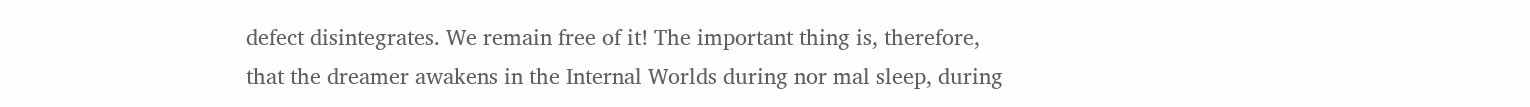defect disintegrates. We remain free of it! The important thing is, therefore, that the dreamer awakens in the Internal Worlds during nor mal sleep, during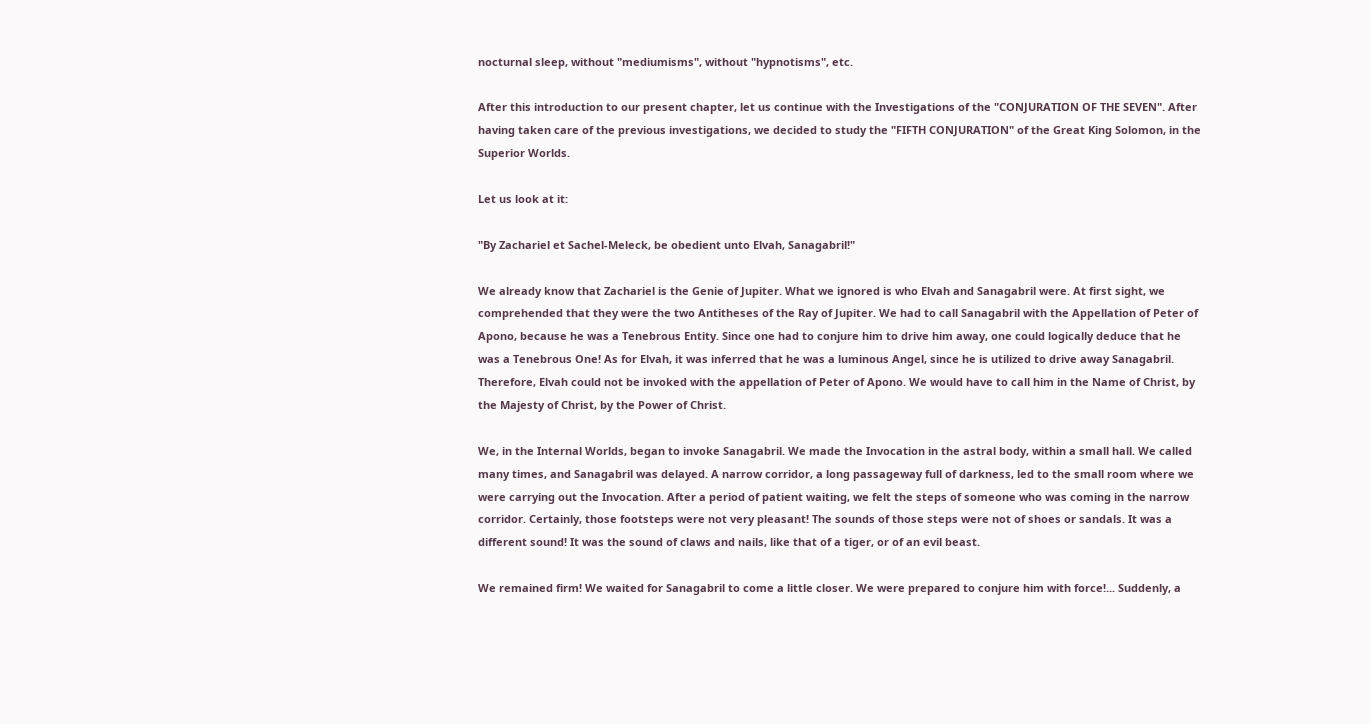nocturnal sleep, without "mediumisms", without "hypnotisms", etc.

After this introduction to our present chapter, let us continue with the Investigations of the "CONJURATION OF THE SEVEN". After having taken care of the previous investigations, we decided to study the "FIFTH CONJURATION" of the Great King Solomon, in the Superior Worlds.

Let us look at it:

"By Zachariel et Sachel-Meleck, be obedient unto Elvah, Sanagabril!"

We already know that Zachariel is the Genie of Jupiter. What we ignored is who Elvah and Sanagabril were. At first sight, we comprehended that they were the two Antitheses of the Ray of Jupiter. We had to call Sanagabril with the Appellation of Peter of Apono, because he was a Tenebrous Entity. Since one had to conjure him to drive him away, one could logically deduce that he was a Tenebrous One! As for Elvah, it was inferred that he was a luminous Angel, since he is utilized to drive away Sanagabril. Therefore, Elvah could not be invoked with the appellation of Peter of Apono. We would have to call him in the Name of Christ, by the Majesty of Christ, by the Power of Christ.

We, in the Internal Worlds, began to invoke Sanagabril. We made the Invocation in the astral body, within a small hall. We called many times, and Sanagabril was delayed. A narrow corridor, a long passageway full of darkness, led to the small room where we were carrying out the Invocation. After a period of patient waiting, we felt the steps of someone who was coming in the narrow corridor. Certainly, those footsteps were not very pleasant! The sounds of those steps were not of shoes or sandals. It was a different sound! It was the sound of claws and nails, like that of a tiger, or of an evil beast.

We remained firm! We waited for Sanagabril to come a little closer. We were prepared to conjure him with force!... Suddenly, a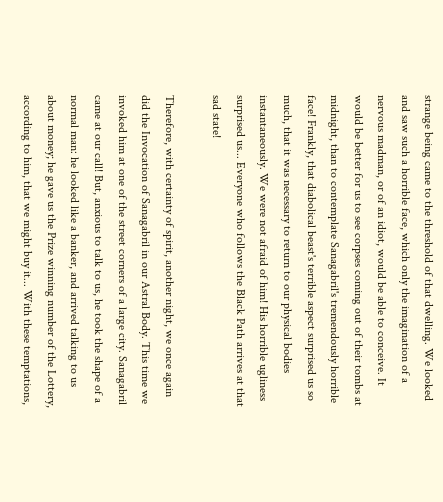strange being came to the threshold of that dwelling. We looked and saw such a horrible face, which only the imagination of a nervous madman, or of an idiot, would be able to conceive. It would be better for us to see corpses coming out of their tombs at midnight, than to contemplate Sanagabril's tremendously horrible face! Frankly, that diabolical beast's terrible aspect surprised us so much, that it was necessary to return to our physical bodies instantaneously. We were not afraid of him! His horrible ugliness surprised us... Everyone who follows the Black Path arrives at that sad state!

Therefore, with certainty of spirit, another night, we once again did the Invocation of Sanagabril in our Astral Body. This time we invoked him at one of the street corners of a large city. Sanagabril came at our call! But, anxious to talk to us, he took the shape of a normal man: he looked like a banker, and arrived talking to us about money; he gave us the Prize winning number of the Lottery, according to him, that we might buy it... With these temptations,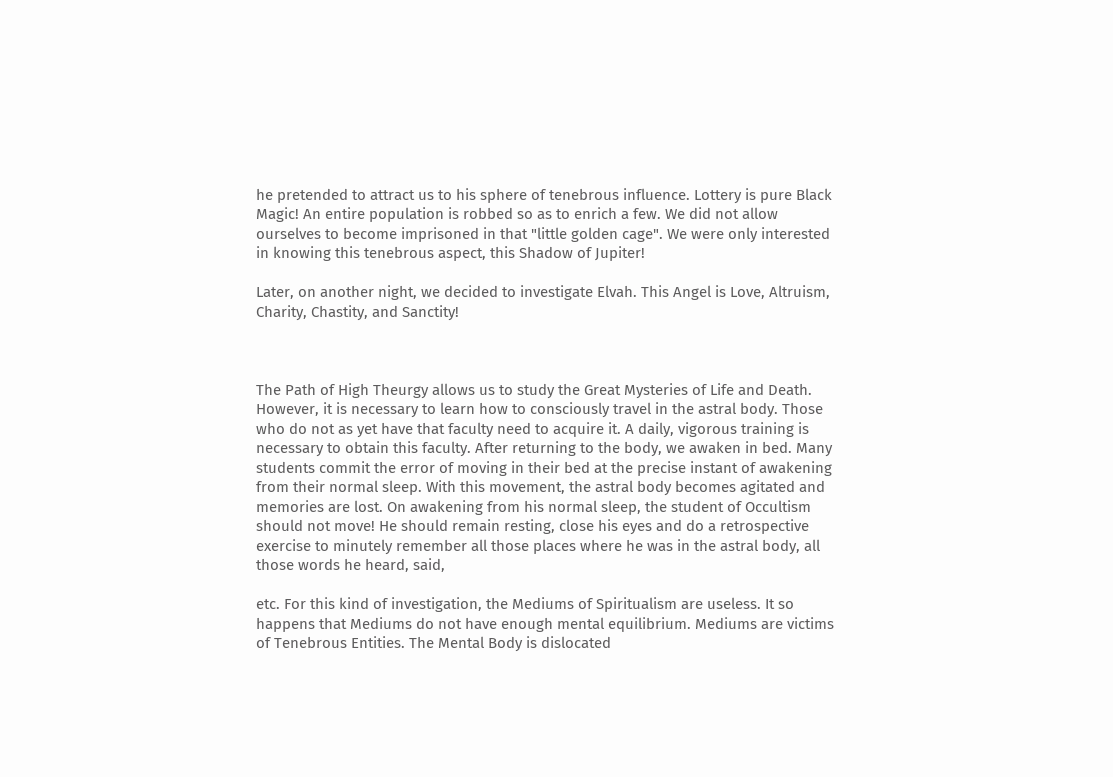he pretended to attract us to his sphere of tenebrous influence. Lottery is pure Black Magic! An entire population is robbed so as to enrich a few. We did not allow ourselves to become imprisoned in that "little golden cage". We were only interested in knowing this tenebrous aspect, this Shadow of Jupiter!

Later, on another night, we decided to investigate Elvah. This Angel is Love, Altruism, Charity, Chastity, and Sanctity!



The Path of High Theurgy allows us to study the Great Mysteries of Life and Death. However, it is necessary to learn how to consciously travel in the astral body. Those who do not as yet have that faculty need to acquire it. A daily, vigorous training is necessary to obtain this faculty. After returning to the body, we awaken in bed. Many students commit the error of moving in their bed at the precise instant of awakening from their normal sleep. With this movement, the astral body becomes agitated and memories are lost. On awakening from his normal sleep, the student of Occultism should not move! He should remain resting, close his eyes and do a retrospective exercise to minutely remember all those places where he was in the astral body, all those words he heard, said,

etc. For this kind of investigation, the Mediums of Spiritualism are useless. It so happens that Mediums do not have enough mental equilibrium. Mediums are victims of Tenebrous Entities. The Mental Body is dislocated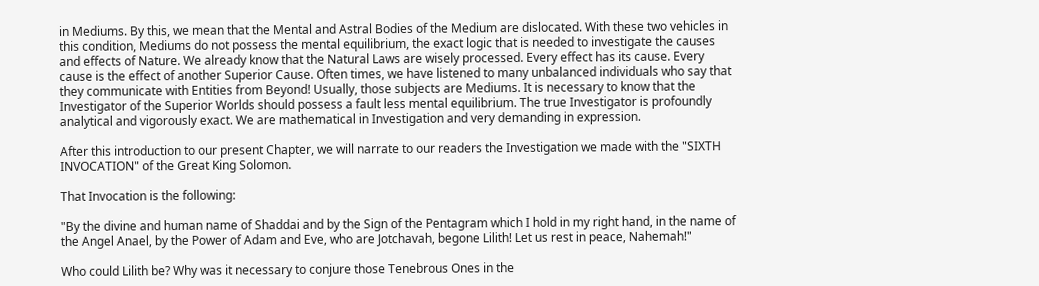in Mediums. By this, we mean that the Mental and Astral Bodies of the Medium are dislocated. With these two vehicles in this condition, Mediums do not possess the mental equilibrium, the exact logic that is needed to investigate the causes and effects of Nature. We already know that the Natural Laws are wisely processed. Every effect has its cause. Every cause is the effect of another Superior Cause. Often times, we have listened to many unbalanced individuals who say that they communicate with Entities from Beyond! Usually, those subjects are Mediums. It is necessary to know that the Investigator of the Superior Worlds should possess a fault less mental equilibrium. The true Investigator is profoundly analytical and vigorously exact. We are mathematical in Investigation and very demanding in expression.

After this introduction to our present Chapter, we will narrate to our readers the Investigation we made with the "SIXTH INVOCATION" of the Great King Solomon.

That Invocation is the following:

"By the divine and human name of Shaddai and by the Sign of the Pentagram which I hold in my right hand, in the name of the Angel Anael, by the Power of Adam and Eve, who are Jotchavah, begone Lilith! Let us rest in peace, Nahemah!"

Who could Lilith be? Why was it necessary to conjure those Tenebrous Ones in the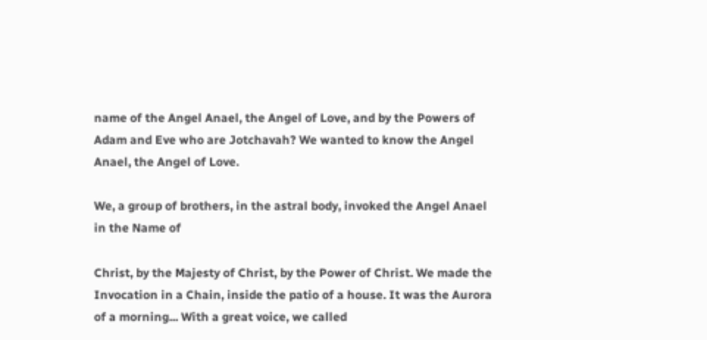name of the Angel Anael, the Angel of Love, and by the Powers of Adam and Eve who are Jotchavah? We wanted to know the Angel Anael, the Angel of Love.

We, a group of brothers, in the astral body, invoked the Angel Anael in the Name of

Christ, by the Majesty of Christ, by the Power of Christ. We made the Invocation in a Chain, inside the patio of a house. It was the Aurora of a morning... With a great voice, we called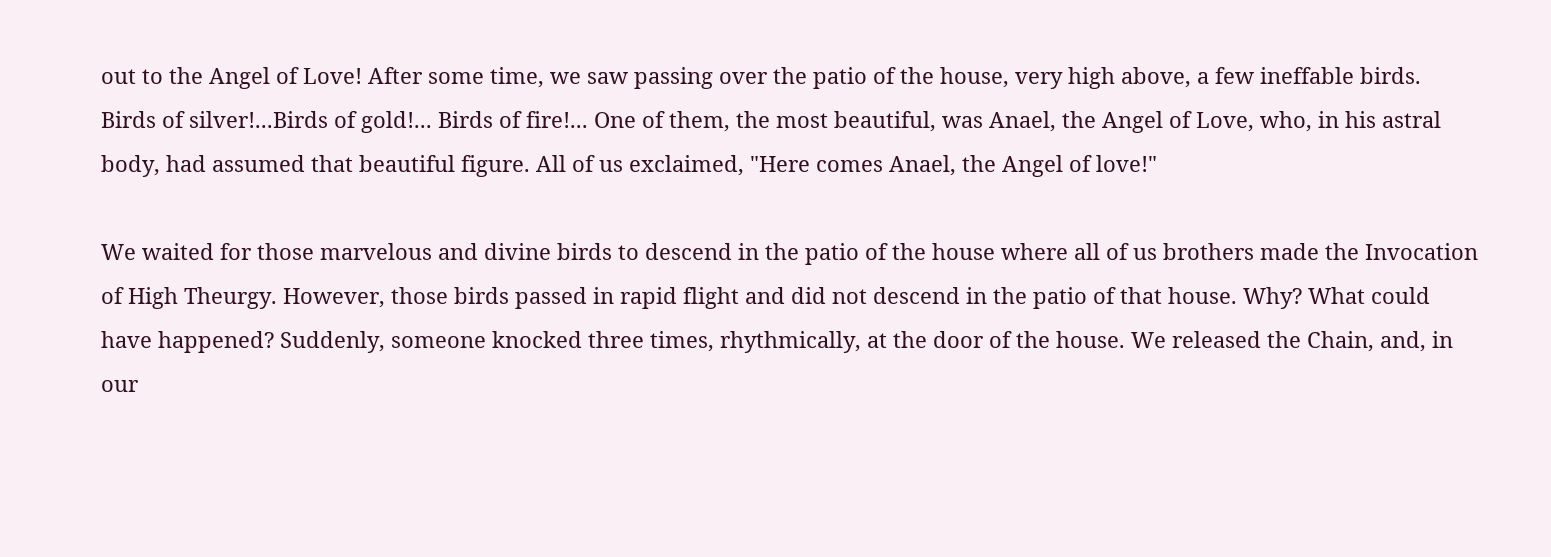out to the Angel of Love! After some time, we saw passing over the patio of the house, very high above, a few ineffable birds. Birds of silver!...Birds of gold!... Birds of fire!... One of them, the most beautiful, was Anael, the Angel of Love, who, in his astral body, had assumed that beautiful figure. All of us exclaimed, "Here comes Anael, the Angel of love!"

We waited for those marvelous and divine birds to descend in the patio of the house where all of us brothers made the Invocation of High Theurgy. However, those birds passed in rapid flight and did not descend in the patio of that house. Why? What could have happened? Suddenly, someone knocked three times, rhythmically, at the door of the house. We released the Chain, and, in our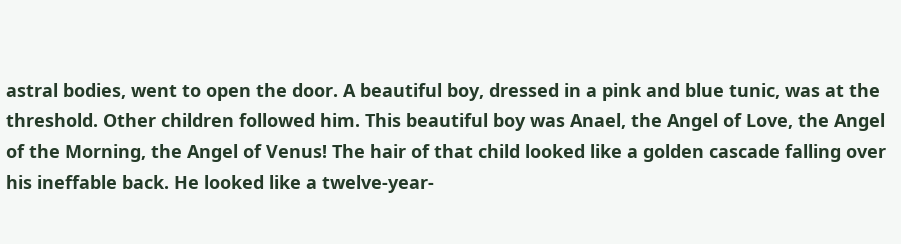astral bodies, went to open the door. A beautiful boy, dressed in a pink and blue tunic, was at the threshold. Other children followed him. This beautiful boy was Anael, the Angel of Love, the Angel of the Morning, the Angel of Venus! The hair of that child looked like a golden cascade falling over his ineffable back. He looked like a twelve-year-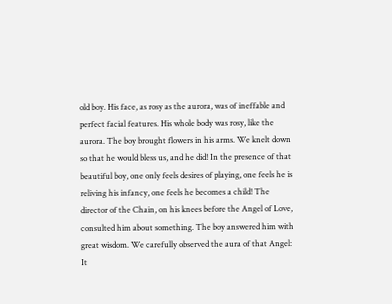old boy. His face, as rosy as the aurora, was of ineffable and perfect facial features. His whole body was rosy, like the aurora. The boy brought flowers in his arms. We knelt down so that he would bless us, and he did! In the presence of that beautiful boy, one only feels desires of playing, one feels he is reliving his infancy, one feels he becomes a child! The director of the Chain, on his knees before the Angel of Love, consulted him about something. The boy answered him with great wisdom. We carefully observed the aura of that Angel: It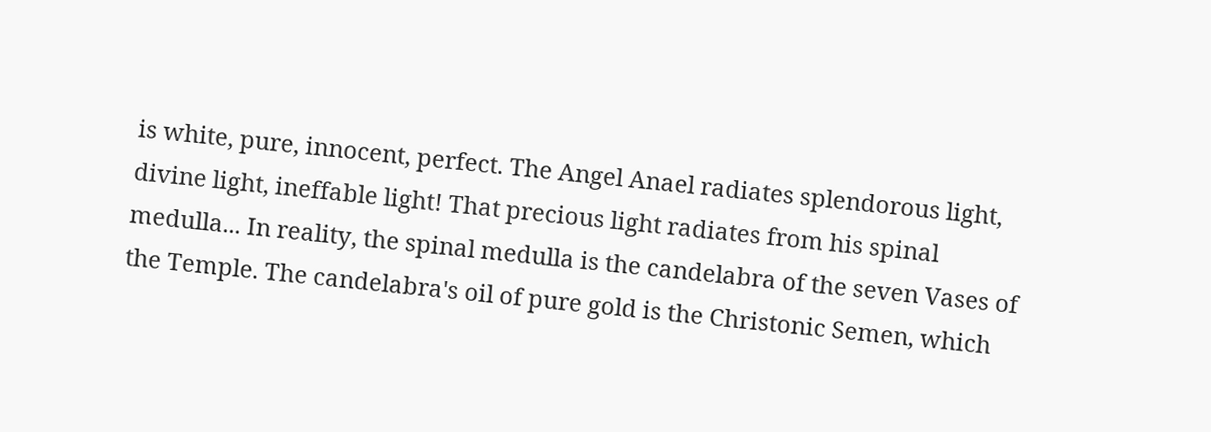is white, pure, innocent, perfect. The Angel Anael radiates splendorous light, divine light, ineffable light! That precious light radiates from his spinal medulla... In reality, the spinal medulla is the candelabra of the seven Vases of the Temple. The candelabra's oil of pure gold is the Christonic Semen, which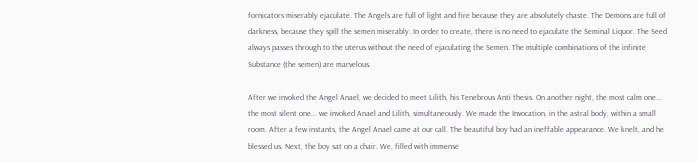fornicators miserably ejaculate. The Angels are full of light and fire because they are absolutely chaste. The Demons are full of darkness, because they spill the semen miserably. In order to create, there is no need to ejaculate the Seminal Liquor. The Seed always passes through to the uterus without the need of ejaculating the Semen. The multiple combinations of the infinite Substance (the semen) are marvelous.

After we invoked the Angel Anael, we decided to meet Lilith, his Tenebrous Anti thesis. On another night, the most calm one... the most silent one... we invoked Anael and Lilith, simultaneously. We made the Invocation, in the astral body, within a small room. After a few instants, the Angel Anael came at our call. The beautiful boy had an ineffable appearance. We knelt, and he blessed us. Next, the boy sat on a chair. We, filled with immense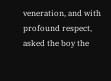veneration, and with profound respect, asked the boy the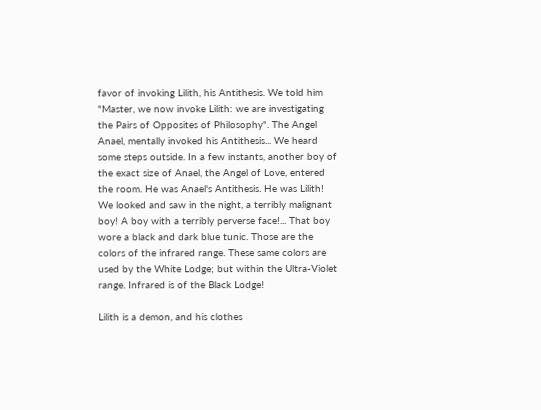favor of invoking Lilith, his Antithesis. We told him "Master, we now invoke Lilith: we are investigating the Pairs of Opposites of Philosophy". The Angel Anael, mentally invoked his Antithesis... We heard some steps outside. In a few instants, another boy of the exact size of Anael, the Angel of Love, entered the room. He was Anael's Antithesis. He was Lilith! We looked and saw in the night, a terribly malignant boy! A boy with a terribly perverse face!... That boy wore a black and dark blue tunic. Those are the colors of the infrared range. These same colors are used by the White Lodge; but within the Ultra-Violet range. Infrared is of the Black Lodge!

Lilith is a demon, and his clothes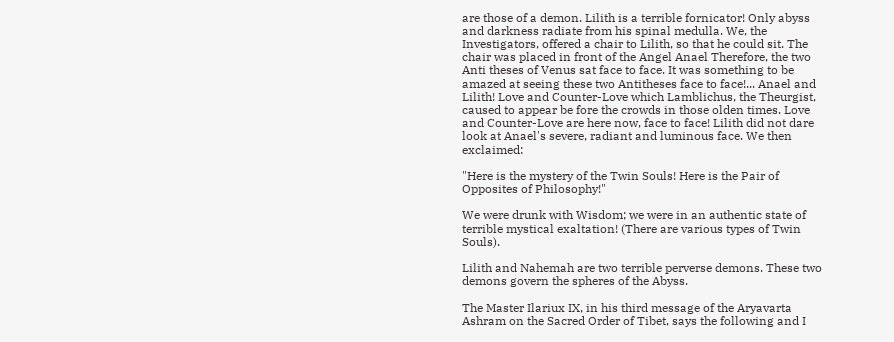are those of a demon. Lilith is a terrible fornicator! Only abyss and darkness radiate from his spinal medulla. We, the Investigators, offered a chair to Lilith, so that he could sit. The chair was placed in front of the Angel Anael Therefore, the two Anti theses of Venus sat face to face. It was something to be amazed at seeing these two Antitheses face to face!... Anael and Lilith! Love and Counter-Love which Lamblichus, the Theurgist, caused to appear be fore the crowds in those olden times. Love and Counter-Love are here now, face to face! Lilith did not dare look at Anael's severe, radiant and luminous face. We then exclaimed:

"Here is the mystery of the Twin Souls! Here is the Pair of Opposites of Philosophy!"

We were drunk with Wisdom; we were in an authentic state of terrible mystical exaltation! (There are various types of Twin Souls).

Lilith and Nahemah are two terrible perverse demons. These two demons govern the spheres of the Abyss.

The Master Ilariux IX, in his third message of the Aryavarta Ashram on the Sacred Order of Tibet, says the following and I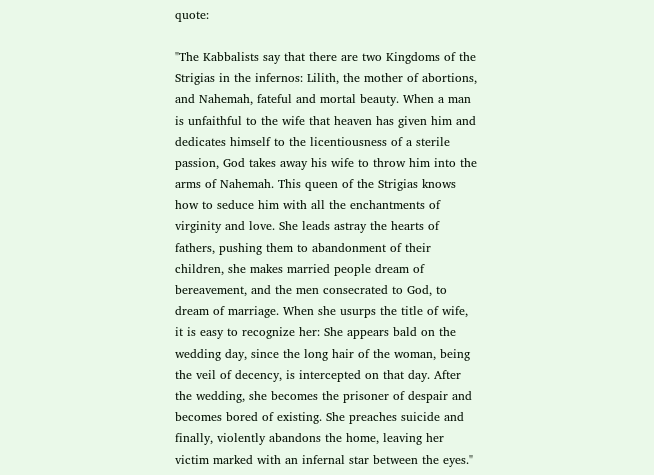quote:

"The Kabbalists say that there are two Kingdoms of the Strigias in the infernos: Lilith, the mother of abortions, and Nahemah, fateful and mortal beauty. When a man is unfaithful to the wife that heaven has given him and dedicates himself to the licentiousness of a sterile passion, God takes away his wife to throw him into the arms of Nahemah. This queen of the Strigias knows how to seduce him with all the enchantments of virginity and love. She leads astray the hearts of fathers, pushing them to abandonment of their children, she makes married people dream of bereavement, and the men consecrated to God, to dream of marriage. When she usurps the title of wife, it is easy to recognize her: She appears bald on the wedding day, since the long hair of the woman, being the veil of decency, is intercepted on that day. After the wedding, she becomes the prisoner of despair and becomes bored of existing. She preaches suicide and finally, violently abandons the home, leaving her victim marked with an infernal star between the eyes."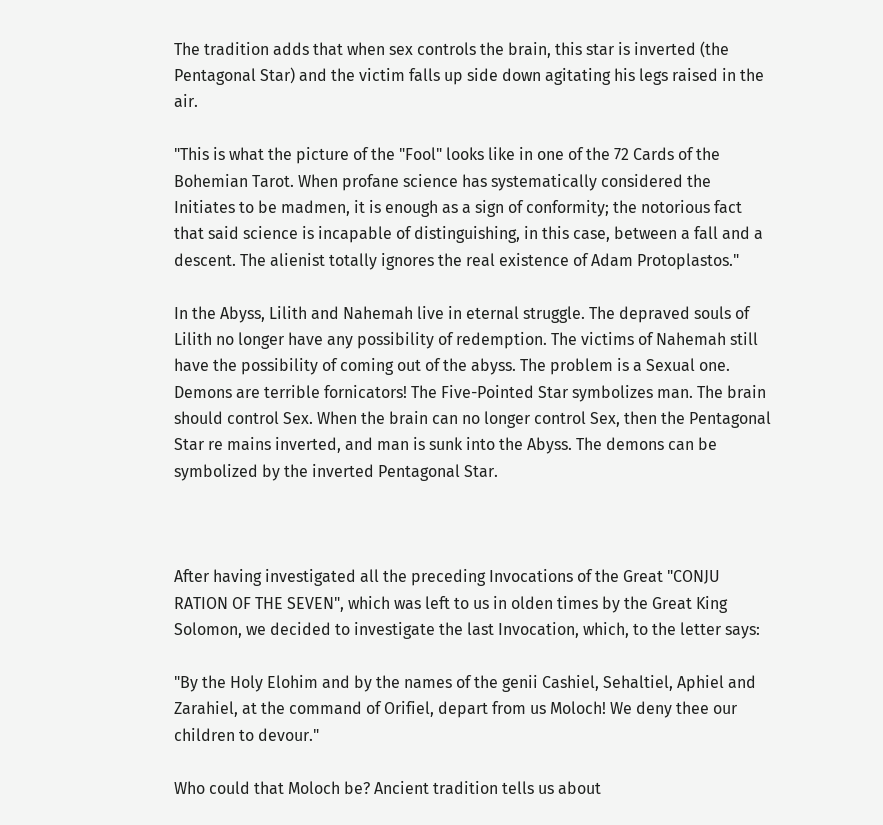The tradition adds that when sex controls the brain, this star is inverted (the Pentagonal Star) and the victim falls up side down agitating his legs raised in the air.

"This is what the picture of the "Fool" looks like in one of the 72 Cards of the Bohemian Tarot. When profane science has systematically considered the Initiates to be madmen, it is enough as a sign of conformity; the notorious fact that said science is incapable of distinguishing, in this case, between a fall and a descent. The alienist totally ignores the real existence of Adam Protoplastos."

In the Abyss, Lilith and Nahemah live in eternal struggle. The depraved souls of Lilith no longer have any possibility of redemption. The victims of Nahemah still have the possibility of coming out of the abyss. The problem is a Sexual one. Demons are terrible fornicators! The Five-Pointed Star symbolizes man. The brain should control Sex. When the brain can no longer control Sex, then the Pentagonal Star re mains inverted, and man is sunk into the Abyss. The demons can be symbolized by the inverted Pentagonal Star.



After having investigated all the preceding Invocations of the Great "CONJU RATION OF THE SEVEN", which was left to us in olden times by the Great King Solomon, we decided to investigate the last Invocation, which, to the letter says:

"By the Holy Elohim and by the names of the genii Cashiel, Sehaltiel, Aphiel and Zarahiel, at the command of Orifiel, depart from us Moloch! We deny thee our children to devour."

Who could that Moloch be? Ancient tradition tells us about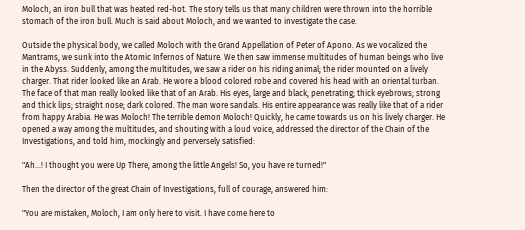Moloch, an iron bull that was heated red-hot. The story tells us that many children were thrown into the horrible stomach of the iron bull. Much is said about Moloch, and we wanted to investigate the case.

Outside the physical body, we called Moloch with the Grand Appellation of Peter of Apono. As we vocalized the Mantrams, we sunk into the Atomic Infernos of Nature. We then saw immense multitudes of human beings who live in the Abyss. Suddenly, among the multitudes, we saw a rider on his riding animal; the rider mounted on a lively charger. That rider looked like an Arab. He wore a blood colored robe and covered his head with an oriental turban. The face of that man really looked like that of an Arab. His eyes, large and black, penetrating; thick eyebrows; strong and thick lips; straight nose; dark colored. The man wore sandals. His entire appearance was really like that of a rider from happy Arabia. He was Moloch! The terrible demon Moloch! Quickly, he came towards us on his lively charger. He opened a way among the multitudes, and shouting with a loud voice, addressed the director of the Chain of the Investigations, and told him, mockingly and perversely satisfied:

"Ah...! I thought you were Up There, among the little Angels! So, you have re turned!"

Then the director of the great Chain of Investigations, full of courage, answered him:

"You are mistaken, Moloch, I am only here to visit. I have come here to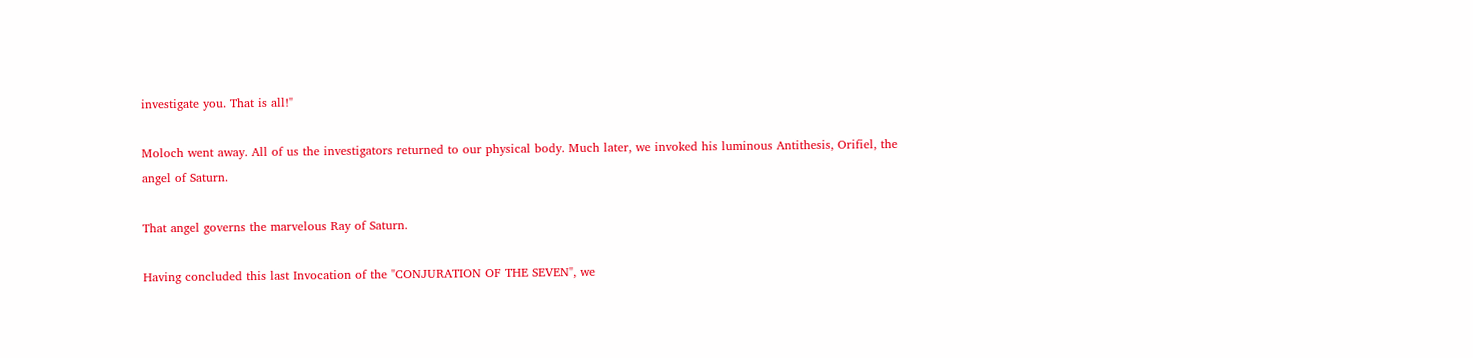investigate you. That is all!"

Moloch went away. All of us the investigators returned to our physical body. Much later, we invoked his luminous Antithesis, Orifiel, the angel of Saturn.

That angel governs the marvelous Ray of Saturn.

Having concluded this last Invocation of the "CONJURATION OF THE SEVEN", we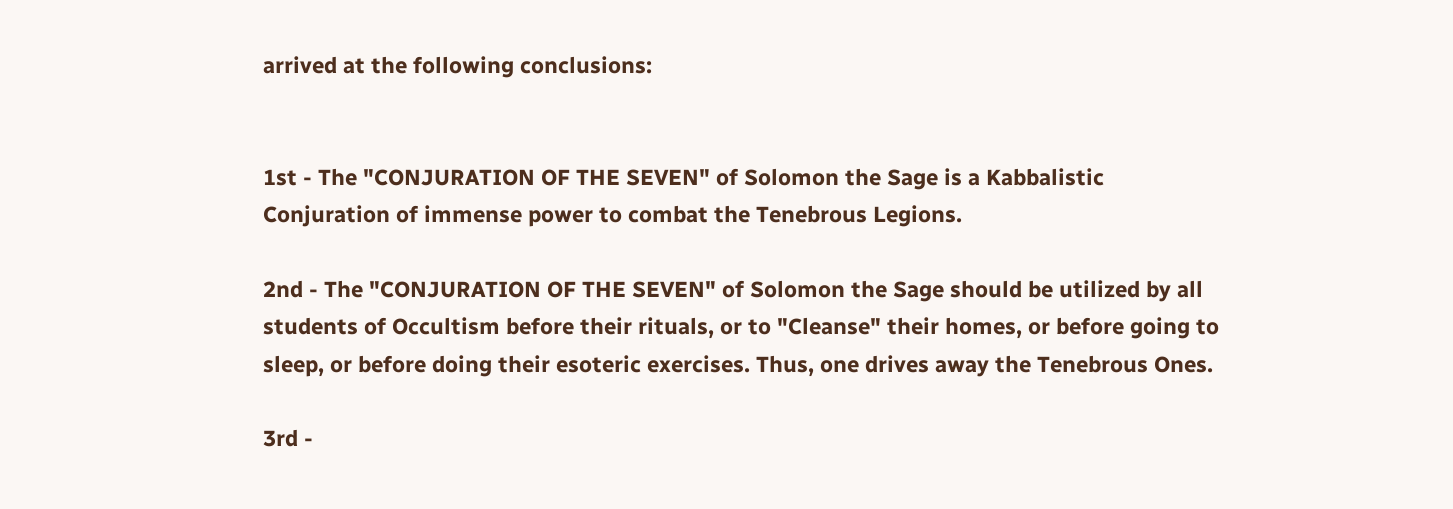arrived at the following conclusions:


1st - The "CONJURATION OF THE SEVEN" of Solomon the Sage is a Kabbalistic Conjuration of immense power to combat the Tenebrous Legions.

2nd - The "CONJURATION OF THE SEVEN" of Solomon the Sage should be utilized by all students of Occultism before their rituals, or to "Cleanse" their homes, or before going to sleep, or before doing their esoteric exercises. Thus, one drives away the Tenebrous Ones.

3rd -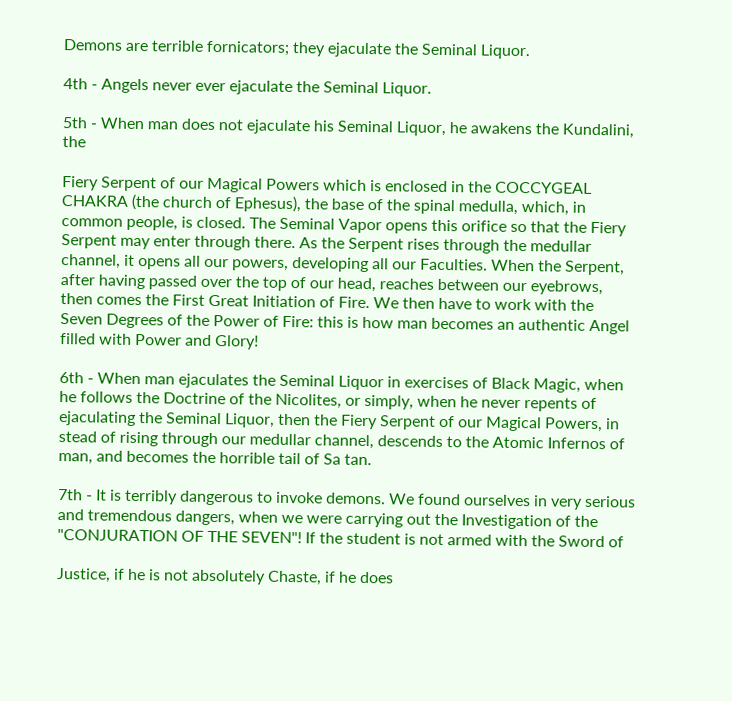Demons are terrible fornicators; they ejaculate the Seminal Liquor.

4th - Angels never ever ejaculate the Seminal Liquor.

5th - When man does not ejaculate his Seminal Liquor, he awakens the Kundalini, the

Fiery Serpent of our Magical Powers which is enclosed in the COCCYGEAL CHAKRA (the church of Ephesus), the base of the spinal medulla, which, in common people, is closed. The Seminal Vapor opens this orifice so that the Fiery Serpent may enter through there. As the Serpent rises through the medullar channel, it opens all our powers, developing all our Faculties. When the Serpent, after having passed over the top of our head, reaches between our eyebrows, then comes the First Great Initiation of Fire. We then have to work with the Seven Degrees of the Power of Fire: this is how man becomes an authentic Angel filled with Power and Glory!

6th - When man ejaculates the Seminal Liquor in exercises of Black Magic, when he follows the Doctrine of the Nicolites, or simply, when he never repents of ejaculating the Seminal Liquor, then the Fiery Serpent of our Magical Powers, in stead of rising through our medullar channel, descends to the Atomic Infernos of man, and becomes the horrible tail of Sa tan.

7th - It is terribly dangerous to invoke demons. We found ourselves in very serious and tremendous dangers, when we were carrying out the Investigation of the "CONJURATION OF THE SEVEN"! If the student is not armed with the Sword of

Justice, if he is not absolutely Chaste, if he does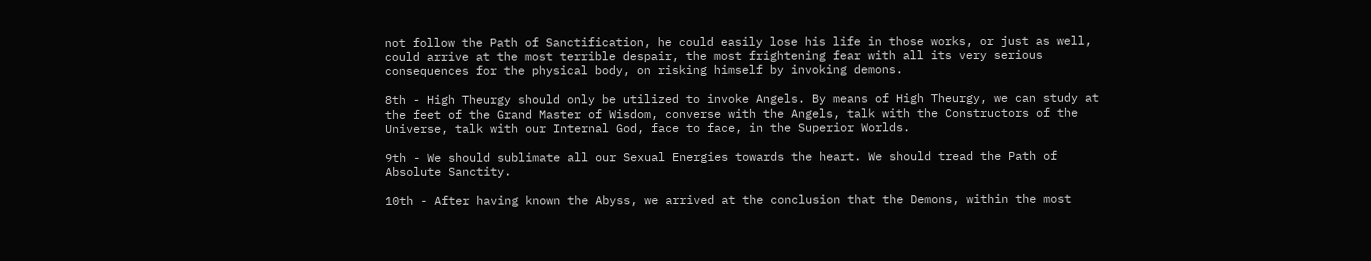not follow the Path of Sanctification, he could easily lose his life in those works, or just as well, could arrive at the most terrible despair, the most frightening fear with all its very serious consequences for the physical body, on risking himself by invoking demons.

8th - High Theurgy should only be utilized to invoke Angels. By means of High Theurgy, we can study at the feet of the Grand Master of Wisdom, converse with the Angels, talk with the Constructors of the Universe, talk with our Internal God, face to face, in the Superior Worlds.

9th - We should sublimate all our Sexual Energies towards the heart. We should tread the Path of Absolute Sanctity.

10th - After having known the Abyss, we arrived at the conclusion that the Demons, within the most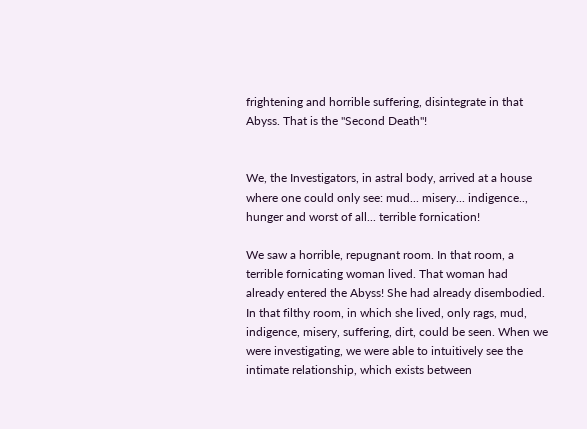frightening and horrible suffering, disintegrate in that Abyss. That is the "Second Death"!


We, the Investigators, in astral body, arrived at a house where one could only see: mud... misery... indigence.., hunger and worst of all... terrible fornication!

We saw a horrible, repugnant room. In that room, a terrible fornicating woman lived. That woman had already entered the Abyss! She had already disembodied. In that filthy room, in which she lived, only rags, mud, indigence, misery, suffering, dirt, could be seen. When we were investigating, we were able to intuitively see the intimate relationship, which exists between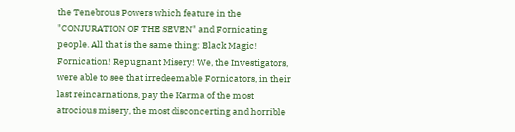the Tenebrous Powers which feature in the "CONJURATION OF THE SEVEN" and Fornicating people. All that is the same thing: Black Magic! Fornication! Repugnant Misery! We, the Investigators, were able to see that irredeemable Fornicators, in their last reincarnations, pay the Karma of the most atrocious misery, the most disconcerting and horrible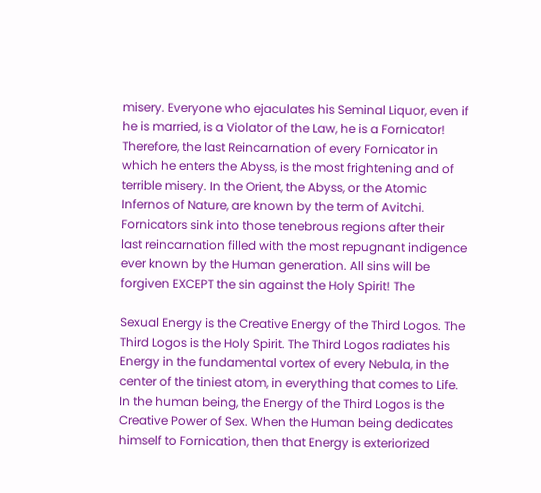misery. Everyone who ejaculates his Seminal Liquor, even if he is married, is a Violator of the Law, he is a Fornicator! Therefore, the last Reincarnation of every Fornicator in which he enters the Abyss, is the most frightening and of terrible misery. In the Orient, the Abyss, or the Atomic Infernos of Nature, are known by the term of Avitchi. Fornicators sink into those tenebrous regions after their last reincarnation filled with the most repugnant indigence ever known by the Human generation. All sins will be forgiven EXCEPT the sin against the Holy Spirit! The

Sexual Energy is the Creative Energy of the Third Logos. The Third Logos is the Holy Spirit. The Third Logos radiates his Energy in the fundamental vortex of every Nebula, in the center of the tiniest atom, in everything that comes to Life. In the human being, the Energy of the Third Logos is the Creative Power of Sex. When the Human being dedicates himself to Fornication, then that Energy is exteriorized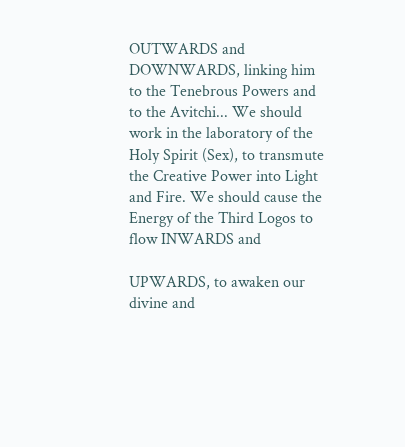OUTWARDS and DOWNWARDS, linking him to the Tenebrous Powers and to the Avitchi... We should work in the laboratory of the Holy Spirit (Sex), to transmute the Creative Power into Light and Fire. We should cause the Energy of the Third Logos to flow INWARDS and

UPWARDS, to awaken our divine and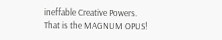ineffable Creative Powers. That is the MAGNUM OPUS!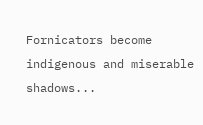Fornicators become indigenous and miserable shadows...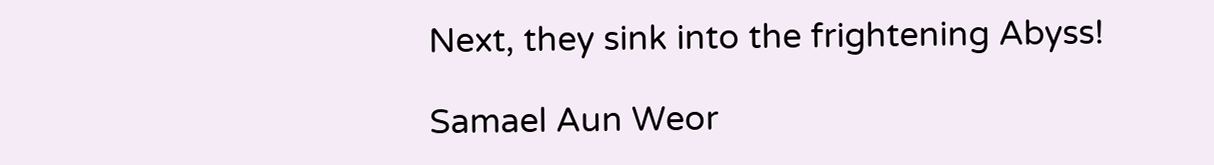Next, they sink into the frightening Abyss!

Samael Aun Weor